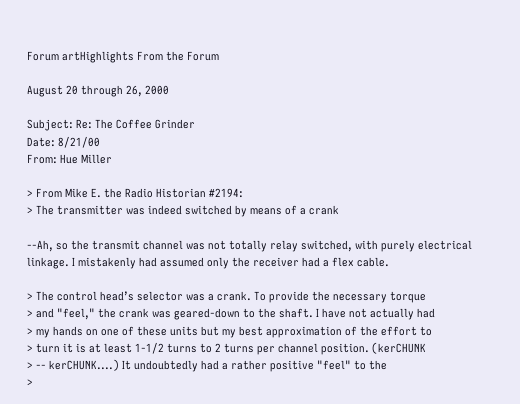Forum artHighlights From the Forum

August 20 through 26, 2000

Subject: Re: The Coffee Grinder
Date: 8/21/00
From: Hue Miller

> From Mike E. the Radio Historian #2194:
> The transmitter was indeed switched by means of a crank

--Ah, so the transmit channel was not totally relay switched, with purely electrical linkage. I mistakenly had assumed only the receiver had a flex cable.

> The control head’s selector was a crank. To provide the necessary torque
> and "feel," the crank was geared-down to the shaft. I have not actually had
> my hands on one of these units but my best approximation of the effort to
> turn it is at least 1-1/2 turns to 2 turns per channel position. (kerCHUNK
> -- kerCHUNK....) It undoubtedly had a rather positive "feel" to the
>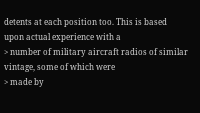detents at each position too. This is based upon actual experience with a
> number of military aircraft radios of similar vintage, some of which were
> made by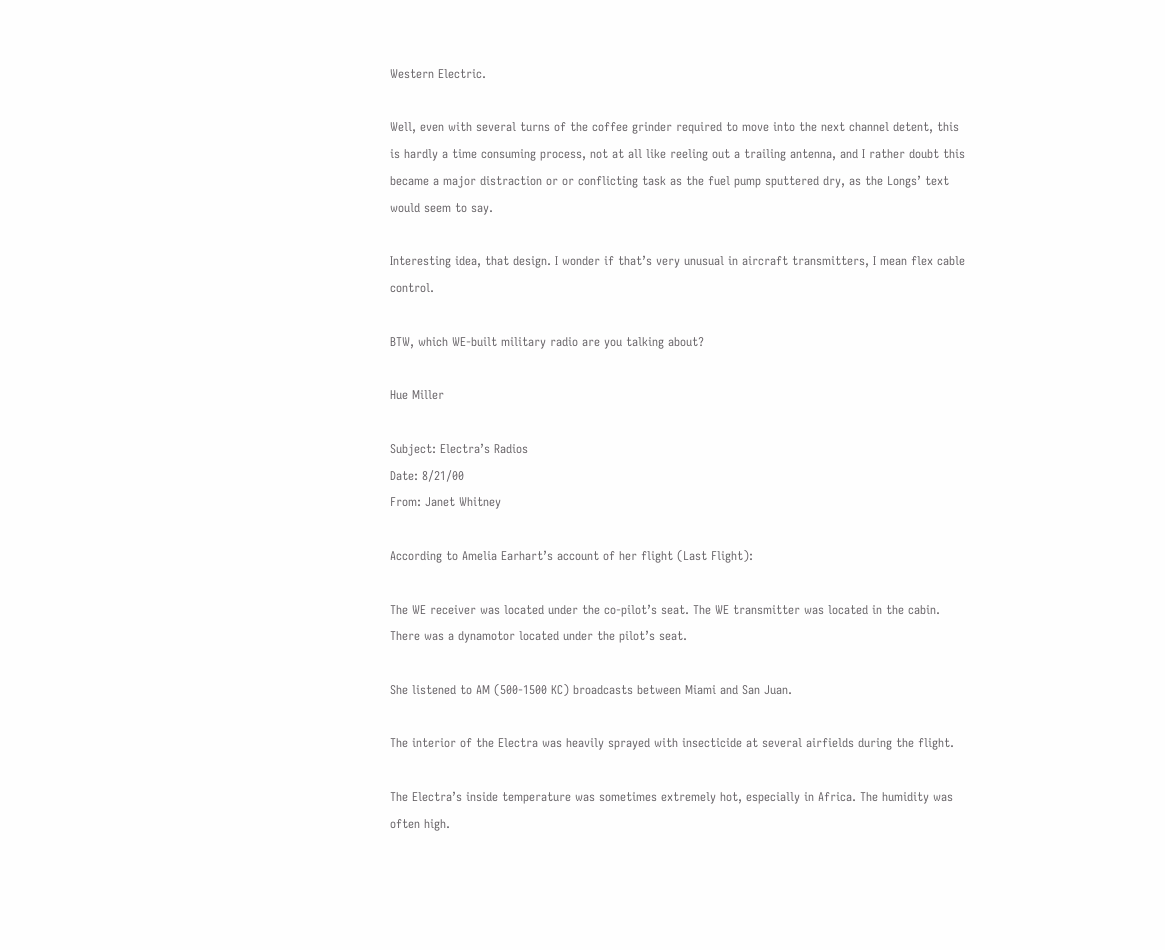Western Electric.

Well, even with several turns of the coffee grinder required to move into the next channel detent, this is hardly a time consuming process, not at all like reeling out a trailing antenna, and I rather doubt this became a major distraction or or conflicting task as the fuel pump sputtered dry, as the Longs’ text would seem to say.

Interesting idea, that design. I wonder if that’s very unusual in aircraft transmitters, I mean flex cable control.

BTW, which WE-built military radio are you talking about?

Hue Miller

Subject: Electra’s Radios
Date: 8/21/00
From: Janet Whitney

According to Amelia Earhart’s account of her flight (Last Flight):

The WE receiver was located under the co-pilot’s seat. The WE transmitter was located in the cabin. There was a dynamotor located under the pilot’s seat.

She listened to AM (500-1500 KC) broadcasts between Miami and San Juan.

The interior of the Electra was heavily sprayed with insecticide at several airfields during the flight.

The Electra’s inside temperature was sometimes extremely hot, especially in Africa. The humidity was often high.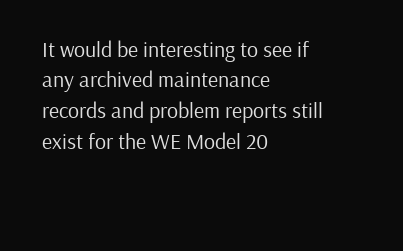It would be interesting to see if any archived maintenance records and problem reports still exist for the WE Model 20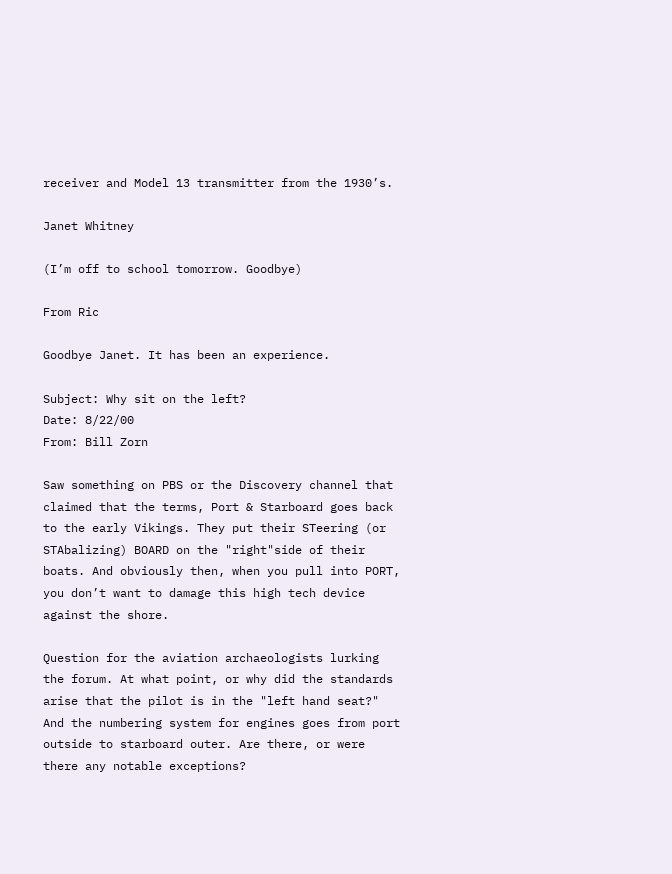receiver and Model 13 transmitter from the 1930’s.

Janet Whitney

(I’m off to school tomorrow. Goodbye)

From Ric

Goodbye Janet. It has been an experience.

Subject: Why sit on the left?
Date: 8/22/00
From: Bill Zorn

Saw something on PBS or the Discovery channel that claimed that the terms, Port & Starboard goes back to the early Vikings. They put their STeering (or STAbalizing) BOARD on the "right"side of their boats. And obviously then, when you pull into PORT, you don’t want to damage this high tech device against the shore.

Question for the aviation archaeologists lurking the forum. At what point, or why did the standards arise that the pilot is in the "left hand seat?" And the numbering system for engines goes from port outside to starboard outer. Are there, or were there any notable exceptions?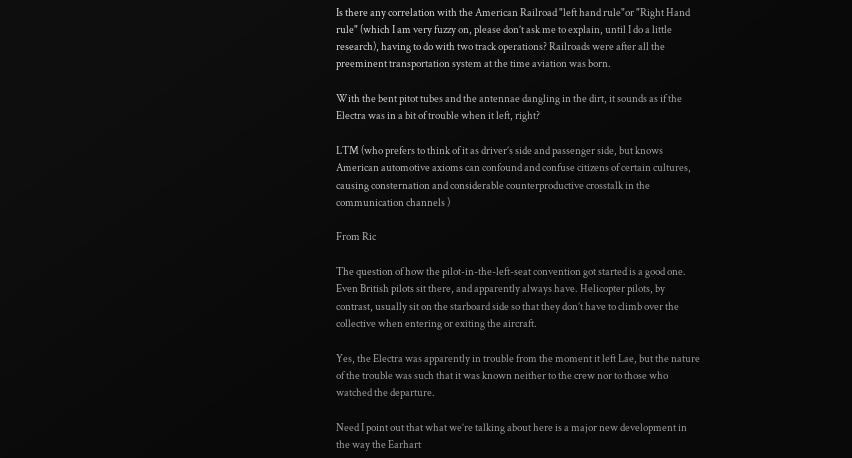Is there any correlation with the American Railroad "left hand rule"or "Right Hand rule" (which I am very fuzzy on, please don’t ask me to explain, until I do a little research), having to do with two track operations? Railroads were after all the preeminent transportation system at the time aviation was born.

With the bent pitot tubes and the antennae dangling in the dirt, it sounds as if the Electra was in a bit of trouble when it left, right?

LTM (who prefers to think of it as driver’s side and passenger side, but knows American automotive axioms can confound and confuse citizens of certain cultures, causing consternation and considerable counterproductive crosstalk in the communication channels )

From Ric

The question of how the pilot-in-the-left-seat convention got started is a good one. Even British pilots sit there, and apparently always have. Helicopter pilots, by contrast, usually sit on the starboard side so that they don’t have to climb over the collective when entering or exiting the aircraft.

Yes, the Electra was apparently in trouble from the moment it left Lae, but the nature of the trouble was such that it was known neither to the crew nor to those who watched the departure.

Need I point out that what we’re talking about here is a major new development in the way the Earhart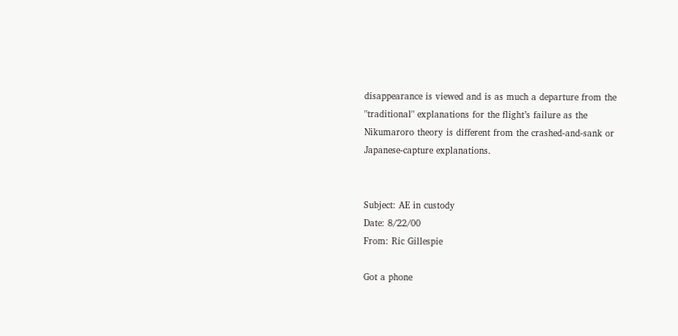disappearance is viewed and is as much a departure from the "traditional" explanations for the flight’s failure as the Nikumaroro theory is different from the crashed-and-sank or Japanese-capture explanations.


Subject: AE in custody
Date: 8/22/00
From: Ric Gillespie

Got a phone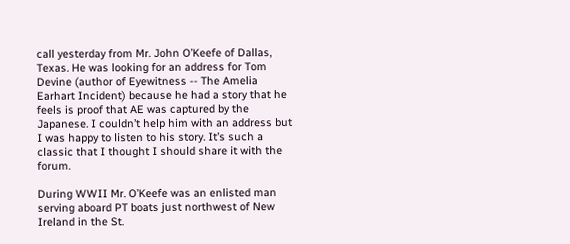call yesterday from Mr. John O’Keefe of Dallas, Texas. He was looking for an address for Tom Devine (author of Eyewitness -- The Amelia Earhart Incident) because he had a story that he feels is proof that AE was captured by the Japanese. I couldn’t help him with an address but I was happy to listen to his story. It’s such a classic that I thought I should share it with the forum.

During WWII Mr. O’Keefe was an enlisted man serving aboard PT boats just northwest of New Ireland in the St.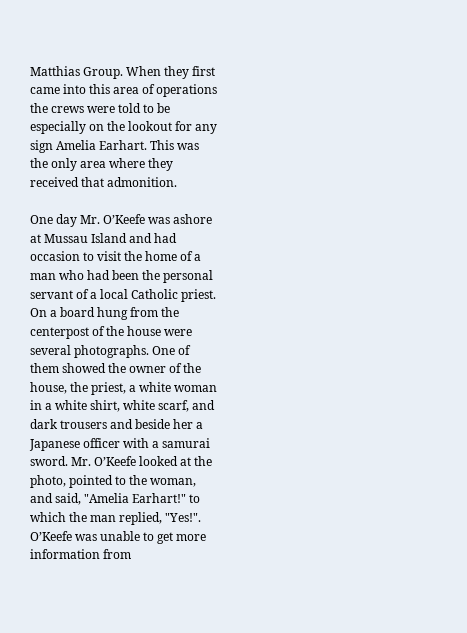Matthias Group. When they first came into this area of operations the crews were told to be especially on the lookout for any sign Amelia Earhart. This was the only area where they received that admonition.

One day Mr. O’Keefe was ashore at Mussau Island and had occasion to visit the home of a man who had been the personal servant of a local Catholic priest. On a board hung from the centerpost of the house were several photographs. One of them showed the owner of the house, the priest, a white woman in a white shirt, white scarf, and dark trousers and beside her a Japanese officer with a samurai sword. Mr. O’Keefe looked at the photo, pointed to the woman, and said, "Amelia Earhart!" to which the man replied, "Yes!". O’Keefe was unable to get more information from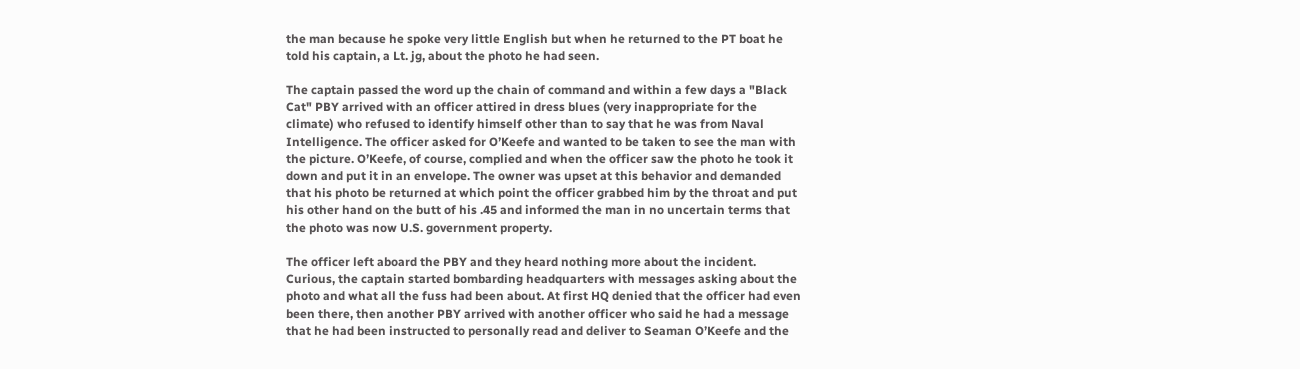the man because he spoke very little English but when he returned to the PT boat he told his captain, a Lt. jg, about the photo he had seen.

The captain passed the word up the chain of command and within a few days a "Black Cat" PBY arrived with an officer attired in dress blues (very inappropriate for the climate) who refused to identify himself other than to say that he was from Naval Intelligence. The officer asked for O’Keefe and wanted to be taken to see the man with the picture. O’Keefe, of course, complied and when the officer saw the photo he took it down and put it in an envelope. The owner was upset at this behavior and demanded that his photo be returned at which point the officer grabbed him by the throat and put his other hand on the butt of his .45 and informed the man in no uncertain terms that the photo was now U.S. government property.

The officer left aboard the PBY and they heard nothing more about the incident. Curious, the captain started bombarding headquarters with messages asking about the photo and what all the fuss had been about. At first HQ denied that the officer had even been there, then another PBY arrived with another officer who said he had a message that he had been instructed to personally read and deliver to Seaman O’Keefe and the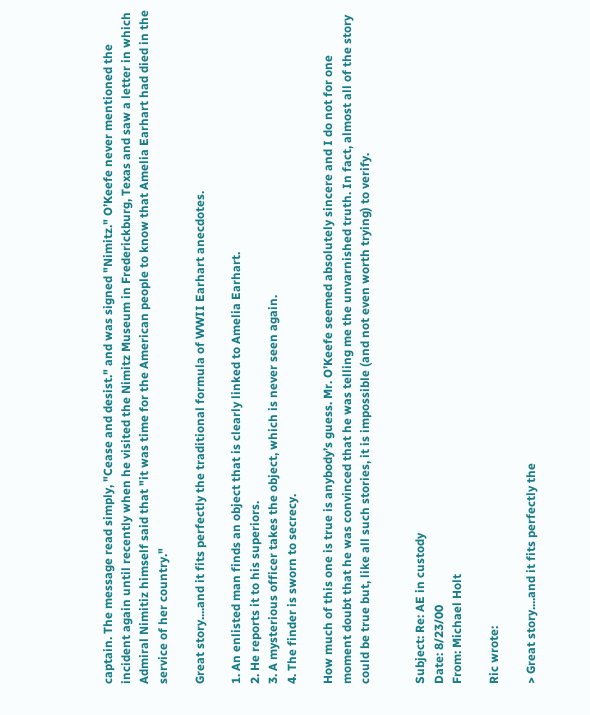captain. The message read simply, "Cease and desist." and was signed "Nimitz." O’Keefe never mentioned the incident again until recently when he visited the Nimitz Museum in Frederickburg, Texas and saw a letter in which Admiral Nimitiz himself said that "it was time for the American people to know that Amelia Earhart had died in the service of her country."

Great story....and it fits perfectly the traditional formula of WWII Earhart anecdotes.

1. An enlisted man finds an object that is clearly linked to Amelia Earhart.
2. He reports it to his superiors.
3. A mysterious officer takes the object, which is never seen again.
4. The finder is sworn to secrecy.

How much of this one is true is anybody’s guess. Mr. O’Keefe seemed absolutely sincere and I do not for one moment doubt that he was convinced that he was telling me the unvarnished truth. In fact, almost all of the story could be true but, like all such stories, it is impossible (and not even worth trying) to verify.


Subject: Re: AE in custody
Date: 8/23/00
From: Michael Holt

Ric wrote:

> Great story....and it fits perfectly the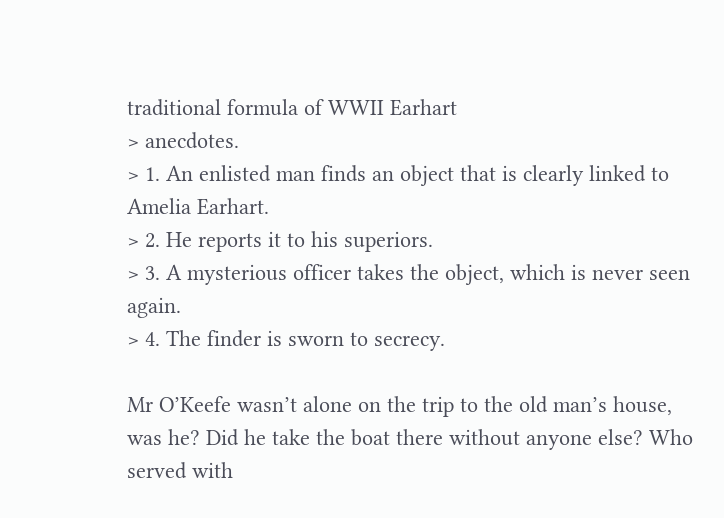traditional formula of WWII Earhart
> anecdotes.
> 1. An enlisted man finds an object that is clearly linked to Amelia Earhart.
> 2. He reports it to his superiors.
> 3. A mysterious officer takes the object, which is never seen again.
> 4. The finder is sworn to secrecy.

Mr O’Keefe wasn’t alone on the trip to the old man’s house, was he? Did he take the boat there without anyone else? Who served with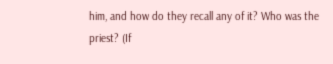him, and how do they recall any of it? Who was the priest? (If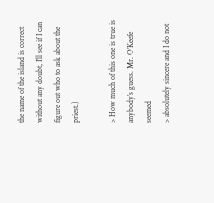the name of the island is correct without any doubt, I’ll see if I can figure out who to ask about the priest.)

> How much of this one is true is anybody’s guess. Mr. O’Keefe seemed
> absolutely sincere and I do not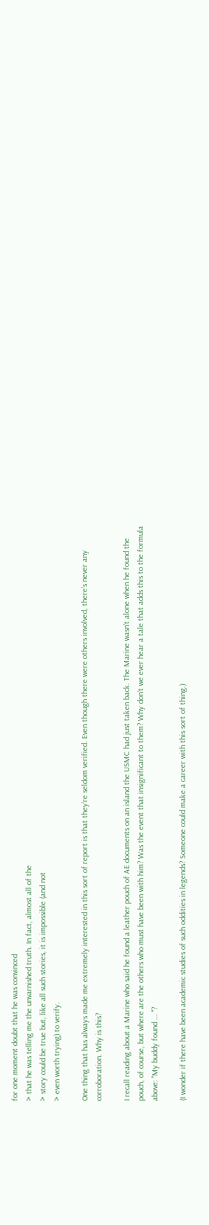for one moment doubt that he was convinced
> that he was telling me the unvarnished truth. In fact, almost all of the
> story could be true but, like all such stories, it is impossible (and not
> even worth trying) to verify.

One thing that has always made me extremely interested in this sort of report is that they’re seldom verified. Even though there were others involved, there’s never any corroboration. Why is this?

I recall reading about a Marine who said he found a leather pouch of AE documents on an island the USMC had just taken back. The Marine wasn’t alone when he found the pouch, of course, but where are the others who must have been with him? Was the event that insignificant to them? Why don’t we ever hear a tale that adds this to the formula above: "My buddy found ... "?

(I wonder if there have been academic studies of such oddities in legends? Someone could make a career with this sort of thing.)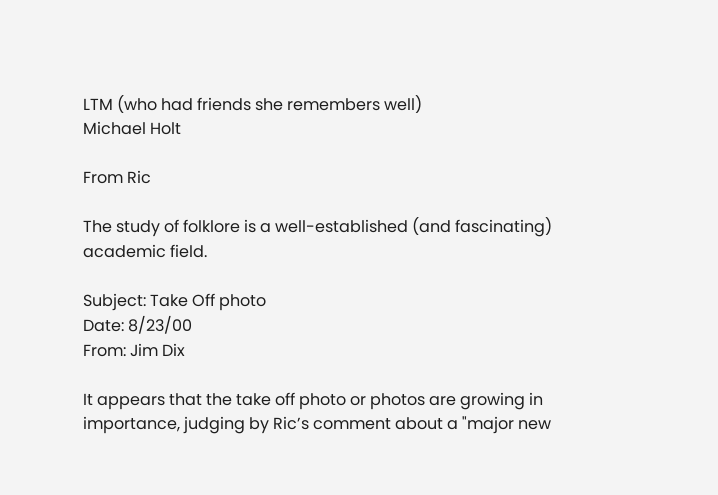LTM (who had friends she remembers well)
Michael Holt

From Ric

The study of folklore is a well-established (and fascinating) academic field.

Subject: Take Off photo
Date: 8/23/00
From: Jim Dix

It appears that the take off photo or photos are growing in importance, judging by Ric’s comment about a "major new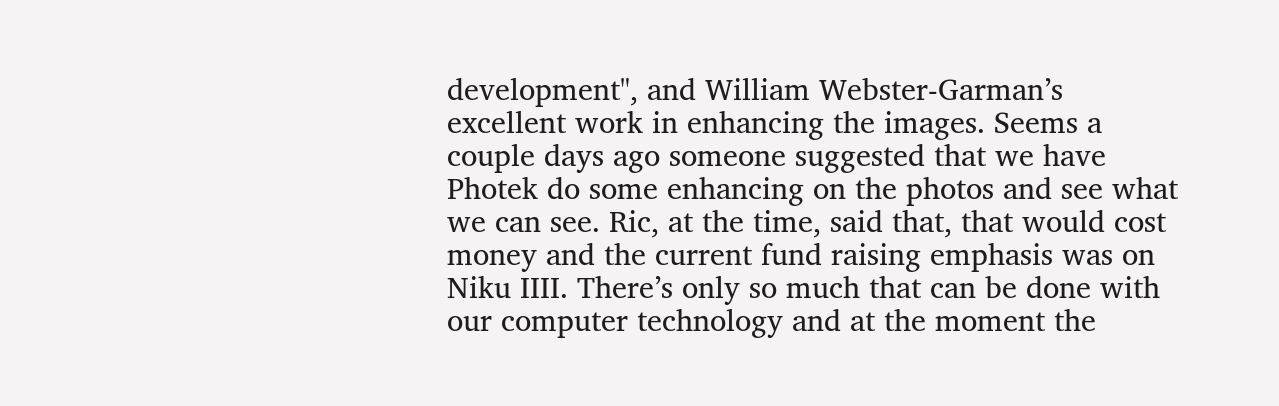development", and William Webster-Garman’s excellent work in enhancing the images. Seems a couple days ago someone suggested that we have Photek do some enhancing on the photos and see what we can see. Ric, at the time, said that, that would cost money and the current fund raising emphasis was on Niku IIII. There’s only so much that can be done with our computer technology and at the moment the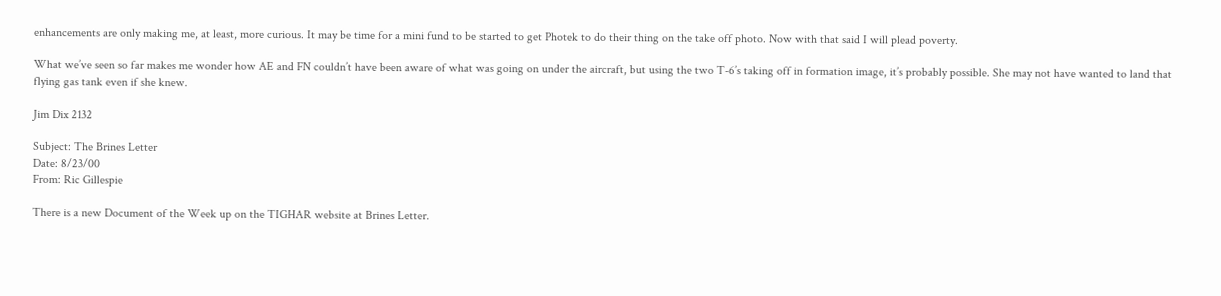enhancements are only making me, at least, more curious. It may be time for a mini fund to be started to get Photek to do their thing on the take off photo. Now with that said I will plead poverty.

What we’ve seen so far makes me wonder how AE and FN couldn’t have been aware of what was going on under the aircraft, but using the two T-6’s taking off in formation image, it’s probably possible. She may not have wanted to land that flying gas tank even if she knew.

Jim Dix 2132

Subject: The Brines Letter
Date: 8/23/00
From: Ric Gillespie

There is a new Document of the Week up on the TIGHAR website at Brines Letter.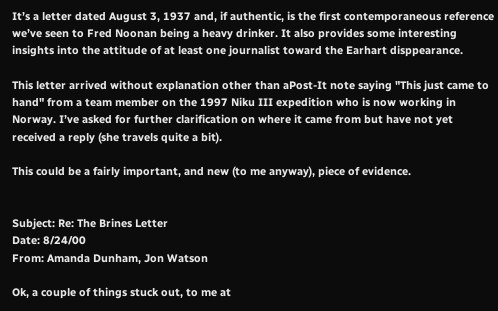It’s a letter dated August 3, 1937 and, if authentic, is the first contemporaneous reference we’ve seen to Fred Noonan being a heavy drinker. It also provides some interesting insights into the attitude of at least one journalist toward the Earhart disppearance.

This letter arrived without explanation other than aPost-It note saying "This just came to hand" from a team member on the 1997 Niku III expedition who is now working in Norway. I’ve asked for further clarification on where it came from but have not yet received a reply (she travels quite a bit).

This could be a fairly important, and new (to me anyway), piece of evidence.


Subject: Re: The Brines Letter
Date: 8/24/00
From: Amanda Dunham, Jon Watson

Ok, a couple of things stuck out, to me at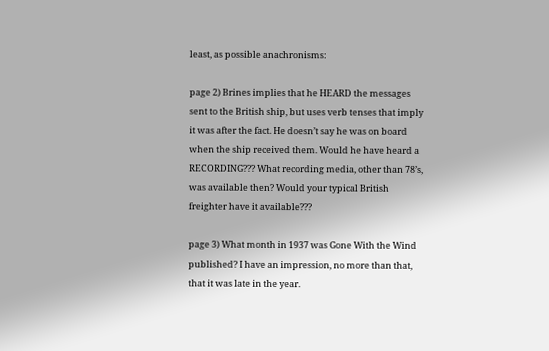least, as possible anachronisms:

page 2) Brines implies that he HEARD the messages sent to the British ship, but uses verb tenses that imply it was after the fact. He doesn’t say he was on board when the ship received them. Would he have heard a RECORDING??? What recording media, other than 78’s, was available then? Would your typical British freighter have it available???

page 3) What month in 1937 was Gone With the Wind published? I have an impression, no more than that, that it was late in the year.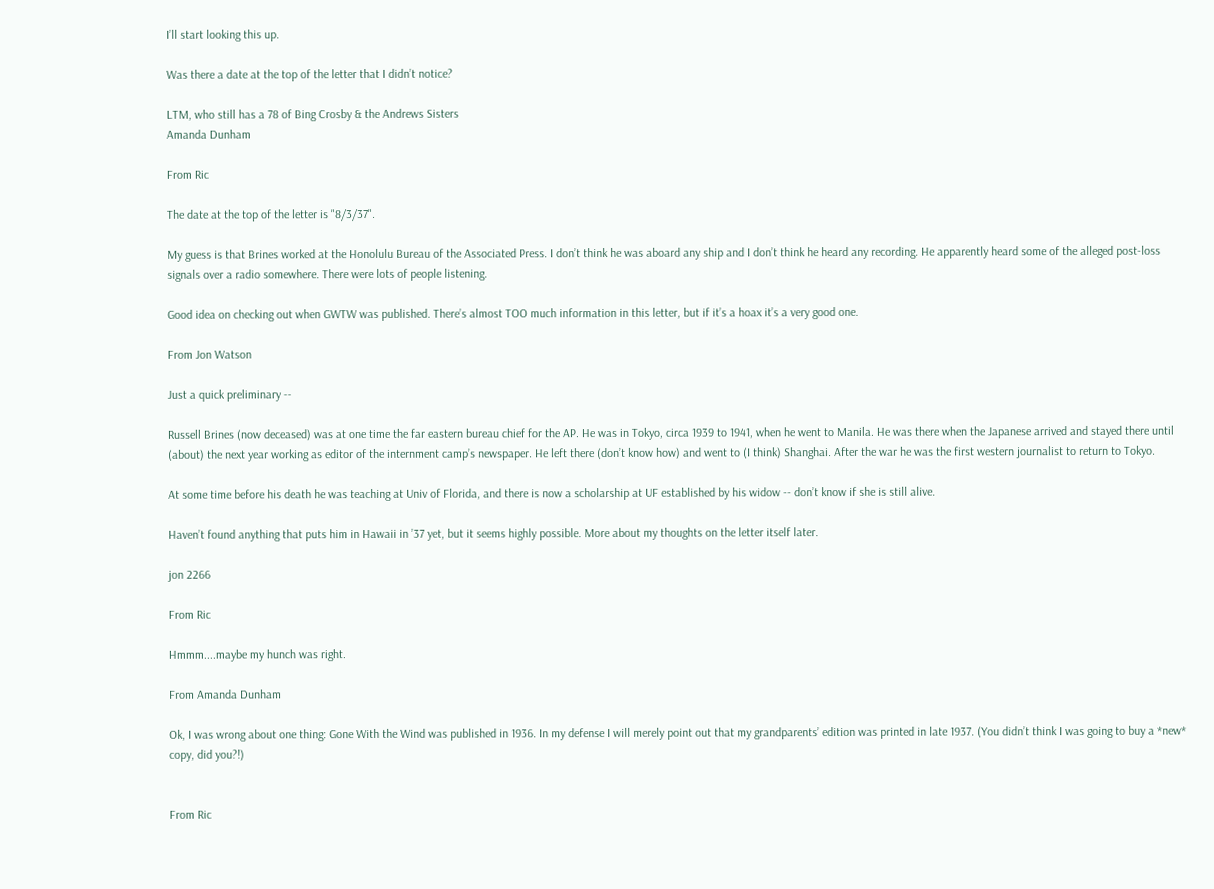I’ll start looking this up.

Was there a date at the top of the letter that I didn’t notice?

LTM, who still has a 78 of Bing Crosby & the Andrews Sisters
Amanda Dunham

From Ric

The date at the top of the letter is "8/3/37".

My guess is that Brines worked at the Honolulu Bureau of the Associated Press. I don’t think he was aboard any ship and I don’t think he heard any recording. He apparently heard some of the alleged post-loss signals over a radio somewhere. There were lots of people listening.

Good idea on checking out when GWTW was published. There’s almost TOO much information in this letter, but if it’s a hoax it’s a very good one.

From Jon Watson

Just a quick preliminary --

Russell Brines (now deceased) was at one time the far eastern bureau chief for the AP. He was in Tokyo, circa 1939 to 1941, when he went to Manila. He was there when the Japanese arrived and stayed there until (about) the next year working as editor of the internment camp’s newspaper. He left there (don’t know how) and went to (I think) Shanghai. After the war he was the first western journalist to return to Tokyo.

At some time before his death he was teaching at Univ of Florida, and there is now a scholarship at UF established by his widow -- don’t know if she is still alive.

Haven’t found anything that puts him in Hawaii in ’37 yet, but it seems highly possible. More about my thoughts on the letter itself later.

jon 2266

From Ric

Hmmm....maybe my hunch was right.

From Amanda Dunham

Ok, I was wrong about one thing: Gone With the Wind was published in 1936. In my defense I will merely point out that my grandparents’ edition was printed in late 1937. (You didn’t think I was going to buy a *new* copy, did you?!)


From Ric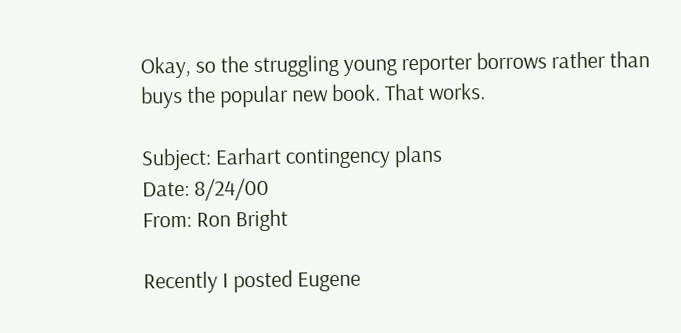Okay, so the struggling young reporter borrows rather than buys the popular new book. That works.

Subject: Earhart contingency plans
Date: 8/24/00
From: Ron Bright

Recently I posted Eugene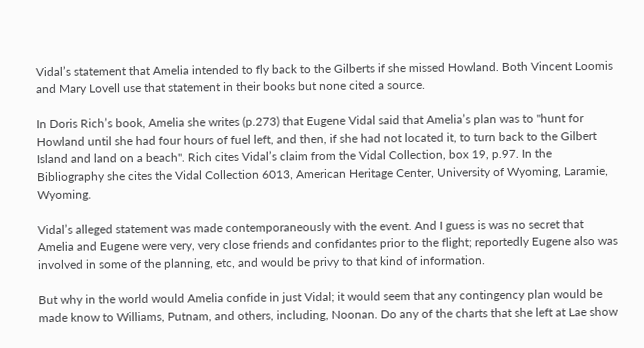Vidal’s statement that Amelia intended to fly back to the Gilberts if she missed Howland. Both Vincent Loomis and Mary Lovell use that statement in their books but none cited a source.

In Doris Rich’s book, Amelia she writes (p.273) that Eugene Vidal said that Amelia’s plan was to "hunt for Howland until she had four hours of fuel left, and then, if she had not located it, to turn back to the Gilbert Island and land on a beach". Rich cites Vidal’s claim from the Vidal Collection, box 19, p.97. In the Bibliography she cites the Vidal Collection 6013, American Heritage Center, University of Wyoming, Laramie, Wyoming.

Vidal’s alleged statement was made contemporaneously with the event. And I guess is was no secret that Amelia and Eugene were very, very close friends and confidantes prior to the flight; reportedly Eugene also was involved in some of the planning, etc, and would be privy to that kind of information.

But why in the world would Amelia confide in just Vidal; it would seem that any contingency plan would be made know to Williams, Putnam, and others, including, Noonan. Do any of the charts that she left at Lae show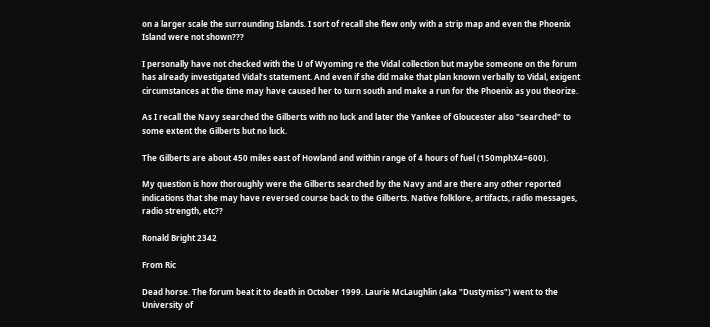on a larger scale the surrounding Islands. I sort of recall she flew only with a strip map and even the Phoenix Island were not shown???

I personally have not checked with the U of Wyoming re the Vidal collection but maybe someone on the forum has already investigated Vidal’s statement. And even if she did make that plan known verbally to Vidal, exigent circumstances at the time may have caused her to turn south and make a run for the Phoenix as you theorize.

As I recall the Navy searched the Gilberts with no luck and later the Yankee of Gloucester also "searched" to some extent the Gilberts but no luck.

The Gilberts are about 450 miles east of Howland and within range of 4 hours of fuel (150mphX4=600).

My question is how thoroughly were the Gilberts searched by the Navy and are there any other reported indications that she may have reversed course back to the Gilberts. Native folklore, artifacts, radio messages, radio strength, etc??

Ronald Bright 2342

From Ric

Dead horse. The forum beat it to death in October 1999. Laurie McLaughlin (aka "Dustymiss") went to the University of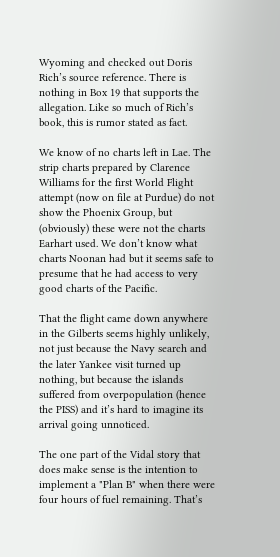Wyoming and checked out Doris Rich’s source reference. There is nothing in Box 19 that supports the allegation. Like so much of Rich’s book, this is rumor stated as fact.

We know of no charts left in Lae. The strip charts prepared by Clarence Williams for the first World Flight attempt (now on file at Purdue) do not show the Phoenix Group, but (obviously) these were not the charts Earhart used. We don’t know what charts Noonan had but it seems safe to presume that he had access to very good charts of the Pacific.

That the flight came down anywhere in the Gilberts seems highly unlikely, not just because the Navy search and the later Yankee visit turned up nothing, but because the islands suffered from overpopulation (hence the PISS) and it’s hard to imagine its arrival going unnoticed.

The one part of the Vidal story that does make sense is the intention to implement a "Plan B" when there were four hours of fuel remaining. That’s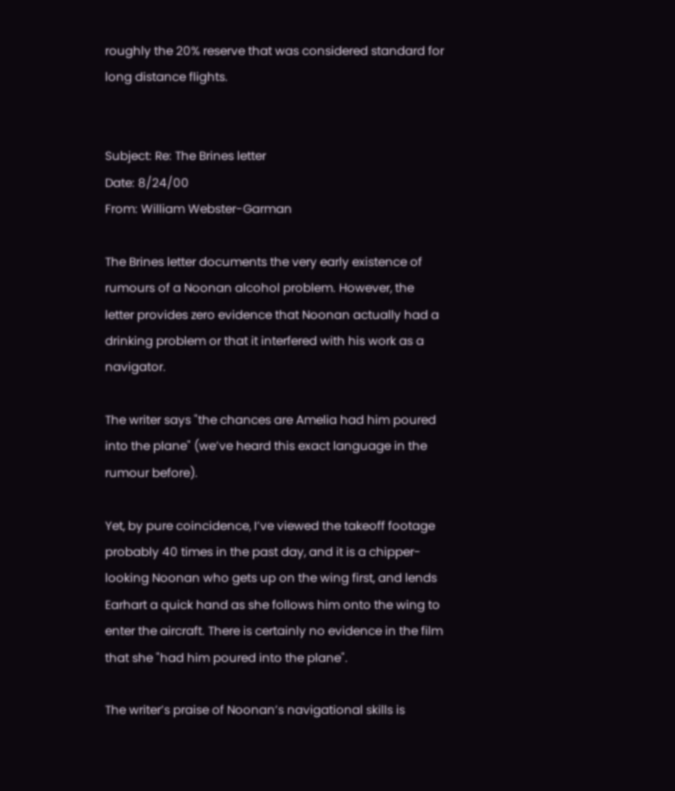roughly the 20% reserve that was considered standard for long distance flights.


Subject: Re: The Brines letter
Date: 8/24/00
From: William Webster-Garman

The Brines letter documents the very early existence of rumours of a Noonan alcohol problem. However, the letter provides zero evidence that Noonan actually had a drinking problem or that it interfered with his work as a navigator.

The writer says "the chances are Amelia had him poured into the plane" (we’ve heard this exact language in the rumour before).

Yet, by pure coincidence, I’ve viewed the takeoff footage probably 40 times in the past day, and it is a chipper-looking Noonan who gets up on the wing first, and lends Earhart a quick hand as she follows him onto the wing to enter the aircraft. There is certainly no evidence in the film that she "had him poured into the plane".

The writer’s praise of Noonan’s navigational skills is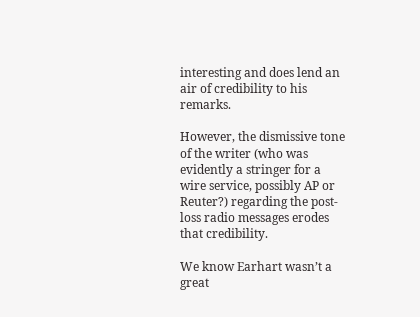interesting and does lend an air of credibility to his remarks.

However, the dismissive tone of the writer (who was evidently a stringer for a wire service, possibly AP or Reuter?) regarding the post-loss radio messages erodes that credibility.

We know Earhart wasn’t a great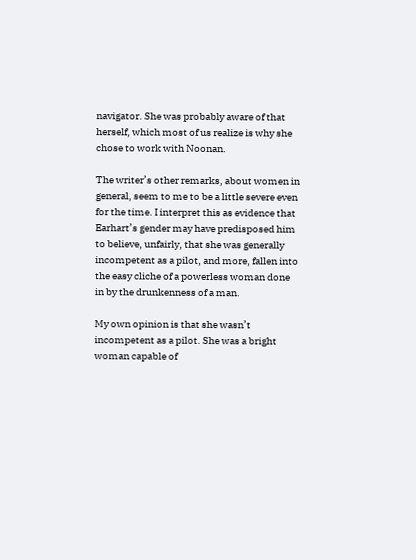navigator. She was probably aware of that herself, which most of us realize is why she chose to work with Noonan.

The writer’s other remarks, about women in general, seem to me to be a little severe even for the time. I interpret this as evidence that Earhart’s gender may have predisposed him to believe, unfairly, that she was generally incompetent as a pilot, and more, fallen into the easy cliche of a powerless woman done in by the drunkenness of a man.

My own opinion is that she wasn’t incompetent as a pilot. She was a bright woman capable of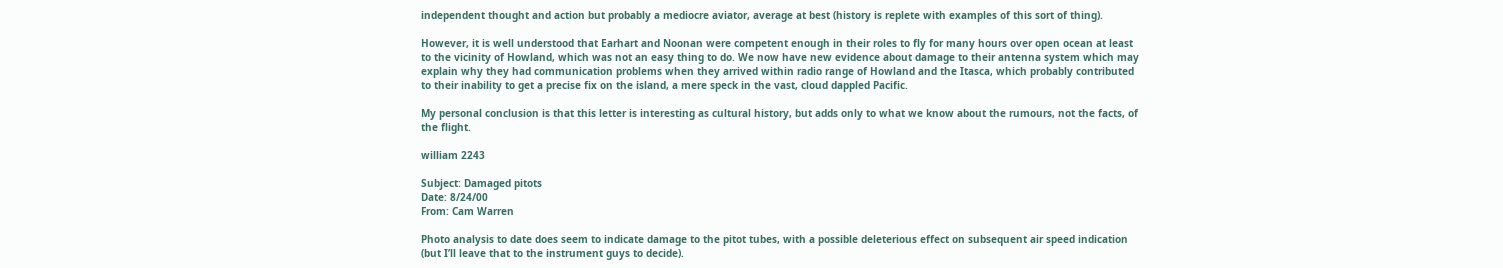independent thought and action but probably a mediocre aviator, average at best (history is replete with examples of this sort of thing).

However, it is well understood that Earhart and Noonan were competent enough in their roles to fly for many hours over open ocean at least to the vicinity of Howland, which was not an easy thing to do. We now have new evidence about damage to their antenna system which may explain why they had communication problems when they arrived within radio range of Howland and the Itasca, which probably contributed to their inability to get a precise fix on the island, a mere speck in the vast, cloud dappled Pacific.

My personal conclusion is that this letter is interesting as cultural history, but adds only to what we know about the rumours, not the facts, of the flight.

william 2243

Subject: Damaged pitots
Date: 8/24/00
From: Cam Warren

Photo analysis to date does seem to indicate damage to the pitot tubes, with a possible deleterious effect on subsequent air speed indication (but I’ll leave that to the instrument guys to decide).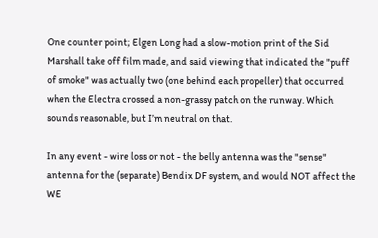One counter point; Elgen Long had a slow-motion print of the Sid Marshall take off film made, and said viewing that indicated the "puff of smoke" was actually two (one behind each propeller) that occurred when the Electra crossed a non-grassy patch on the runway. Which sounds reasonable, but I’m neutral on that.

In any event - wire loss or not - the belly antenna was the "sense" antenna for the (separate) Bendix DF system, and would NOT affect the WE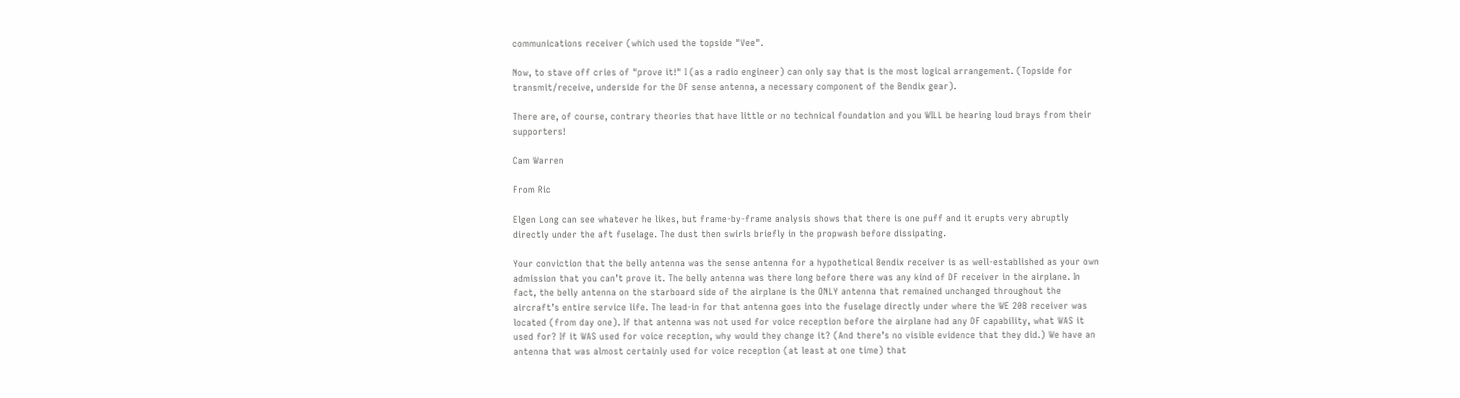communications receiver (which used the topside "Vee".

Now, to stave off cries of "prove it!" I (as a radio engineer) can only say that is the most logical arrangement. (Topside for transmit/receive, underside for the DF sense antenna, a necessary component of the Bendix gear).

There are, of course, contrary theories that have little or no technical foundation and you WILL be hearing loud brays from their supporters!

Cam Warren

From Ric

Elgen Long can see whatever he likes, but frame-by-frame analysis shows that there is one puff and it erupts very abruptly directly under the aft fuselage. The dust then swirls briefly in the propwash before dissipating.

Your conviction that the belly antenna was the sense antenna for a hypothetical Bendix receiver is as well-established as your own admission that you can’t prove it. The belly antenna was there long before there was any kind of DF receiver in the airplane. In fact, the belly antenna on the starboard side of the airplane is the ONLY antenna that remained unchanged throughout the aircraft’s entire service life. The lead-in for that antenna goes into the fuselage directly under where the WE 20B receiver was located (from day one). If that antenna was not used for voice reception before the airplane had any DF capability, what WAS it used for? If it WAS used for voice reception, why would they change it? (And there’s no visible evidence that they did.) We have an antenna that was almost certainly used for voice reception (at least at one time) that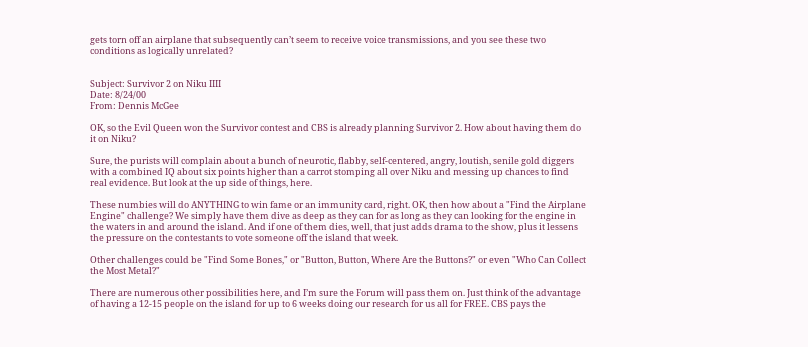gets torn off an airplane that subsequently can’t seem to receive voice transmissions, and you see these two conditions as logically unrelated?


Subject: Survivor 2 on Niku IIII
Date: 8/24/00
From: Dennis McGee

OK, so the Evil Queen won the Survivor contest and CBS is already planning Survivor 2. How about having them do it on Niku?

Sure, the purists will complain about a bunch of neurotic, flabby, self-centered, angry, loutish, senile gold diggers with a combined IQ about six points higher than a carrot stomping all over Niku and messing up chances to find real evidence. But look at the up side of things, here.

These numbies will do ANYTHING to win fame or an immunity card, right. OK, then how about a "Find the Airplane Engine" challenge? We simply have them dive as deep as they can for as long as they can looking for the engine in the waters in and around the island. And if one of them dies, well, that just adds drama to the show, plus it lessens the pressure on the contestants to vote someone off the island that week.

Other challenges could be "Find Some Bones," or "Button, Button, Where Are the Buttons?" or even "Who Can Collect the Most Metal?"

There are numerous other possibilities here, and I’m sure the Forum will pass them on. Just think of the advantage of having a 12-15 people on the island for up to 6 weeks doing our research for us all for FREE. CBS pays the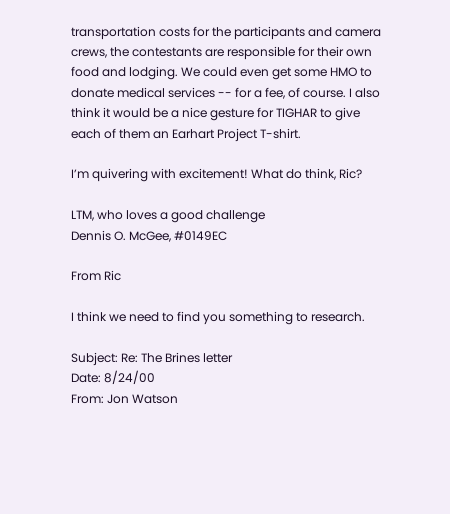transportation costs for the participants and camera crews, the contestants are responsible for their own food and lodging. We could even get some HMO to donate medical services -- for a fee, of course. I also think it would be a nice gesture for TIGHAR to give each of them an Earhart Project T-shirt.

I’m quivering with excitement! What do think, Ric?

LTM, who loves a good challenge
Dennis O. McGee, #0149EC

From Ric

I think we need to find you something to research.

Subject: Re: The Brines letter
Date: 8/24/00
From: Jon Watson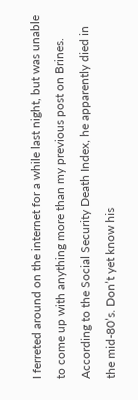I ferreted around on the internet for a while last night, but was unable to come up with anything more than my previous post on Brines. According to the Social Security Death Index, he apparently died in the mid-80’s. Don’t yet know his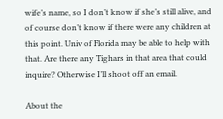wife’s name, so I don’t know if she’s still alive, and of course don’t know if there were any children at this point. Univ of Florida may be able to help with that. Are there any Tighars in that area that could inquire? Otherwise I’ll shoot off an email.

About the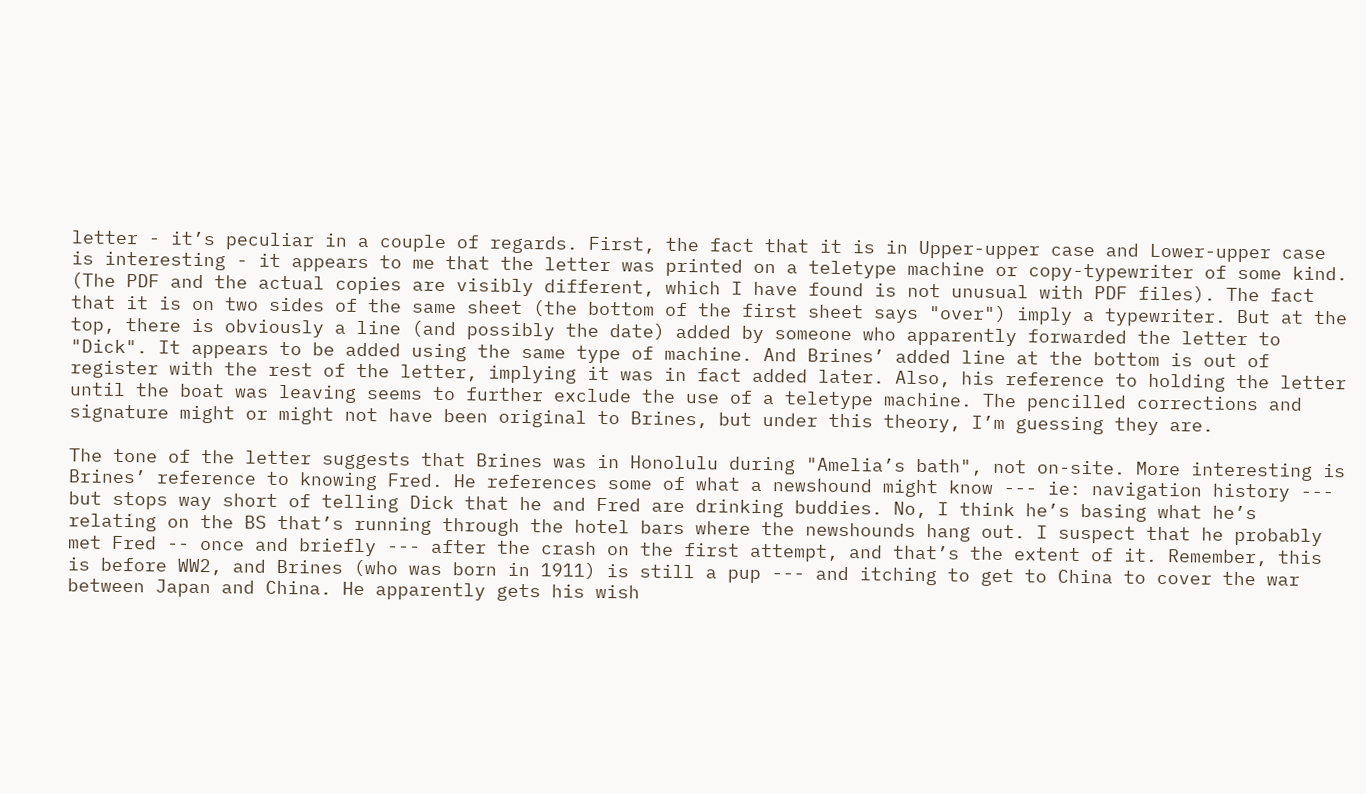letter - it’s peculiar in a couple of regards. First, the fact that it is in Upper-upper case and Lower-upper case is interesting - it appears to me that the letter was printed on a teletype machine or copy-typewriter of some kind. (The PDF and the actual copies are visibly different, which I have found is not unusual with PDF files). The fact that it is on two sides of the same sheet (the bottom of the first sheet says "over") imply a typewriter. But at the top, there is obviously a line (and possibly the date) added by someone who apparently forwarded the letter to "Dick". It appears to be added using the same type of machine. And Brines’ added line at the bottom is out of register with the rest of the letter, implying it was in fact added later. Also, his reference to holding the letter until the boat was leaving seems to further exclude the use of a teletype machine. The pencilled corrections and signature might or might not have been original to Brines, but under this theory, I’m guessing they are.

The tone of the letter suggests that Brines was in Honolulu during "Amelia’s bath", not on-site. More interesting is Brines’ reference to knowing Fred. He references some of what a newshound might know --- ie: navigation history --- but stops way short of telling Dick that he and Fred are drinking buddies. No, I think he’s basing what he’s relating on the BS that’s running through the hotel bars where the newshounds hang out. I suspect that he probably met Fred -- once and briefly --- after the crash on the first attempt, and that’s the extent of it. Remember, this is before WW2, and Brines (who was born in 1911) is still a pup --- and itching to get to China to cover the war between Japan and China. He apparently gets his wish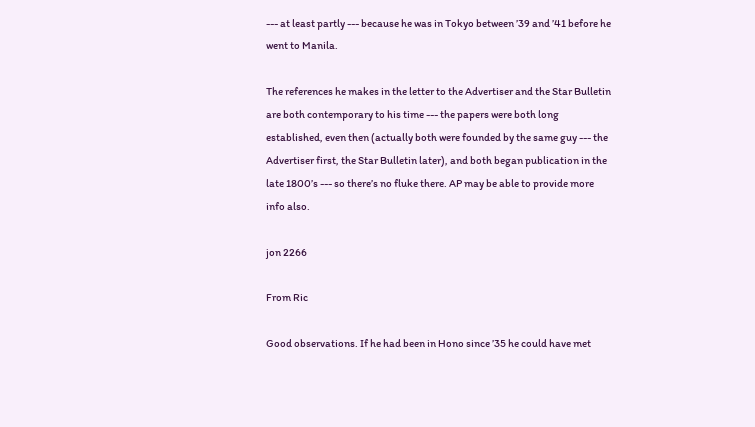--- at least partly --- because he was in Tokyo between ’39 and ’41 before he went to Manila.

The references he makes in the letter to the Advertiser and the Star Bulletin are both contemporary to his time --- the papers were both long established, even then (actually both were founded by the same guy --- the Advertiser first, the Star Bulletin later), and both began publication in the late 1800’s --- so there’s no fluke there. AP may be able to provide more info also.

jon 2266

From Ric

Good observations. If he had been in Hono since ’35 he could have met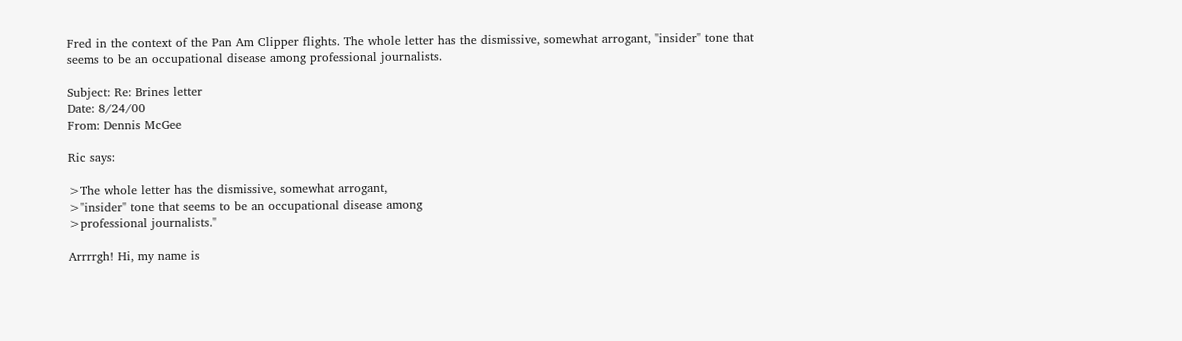Fred in the context of the Pan Am Clipper flights. The whole letter has the dismissive, somewhat arrogant, "insider" tone that seems to be an occupational disease among professional journalists.

Subject: Re: Brines letter
Date: 8/24/00
From: Dennis McGee

Ric says:

>The whole letter has the dismissive, somewhat arrogant,
>"insider" tone that seems to be an occupational disease among
>professional journalists."

Arrrrgh! Hi, my name is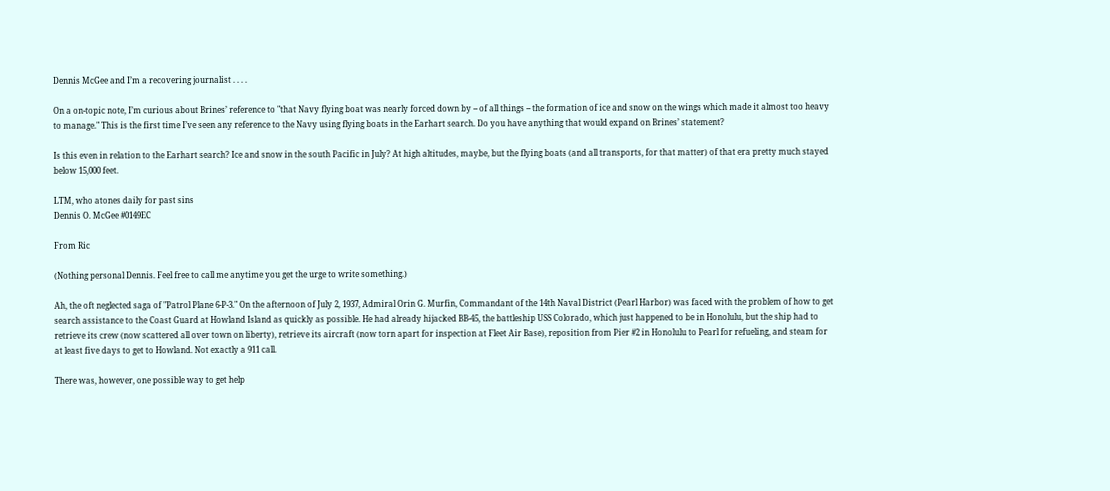Dennis McGee and I’m a recovering journalist . . . .

On a on-topic note, I’m curious about Brines’ reference to "that Navy flying boat was nearly forced down by -- of all things -- the formation of ice and snow on the wings which made it almost too heavy to manage." This is the first time I’ve seen any reference to the Navy using flying boats in the Earhart search. Do you have anything that would expand on Brines’ statement?

Is this even in relation to the Earhart search? Ice and snow in the south Pacific in July? At high altitudes, maybe, but the flying boats (and all transports, for that matter) of that era pretty much stayed below 15,000 feet.

LTM, who atones daily for past sins
Dennis O. McGee #0149EC

From Ric

(Nothing personal Dennis. Feel free to call me anytime you get the urge to write something.)

Ah, the oft neglected saga of "Patrol Plane 6-P-3." On the afternoon of July 2, 1937, Admiral Orin G. Murfin, Commandant of the 14th Naval District (Pearl Harbor) was faced with the problem of how to get search assistance to the Coast Guard at Howland Island as quickly as possible. He had already hijacked BB-45, the battleship USS Colorado, which just happened to be in Honolulu, but the ship had to retrieve its crew (now scattered all over town on liberty), retrieve its aircraft (now torn apart for inspection at Fleet Air Base), reposition from Pier #2 in Honolulu to Pearl for refueling, and steam for at least five days to get to Howland. Not exactly a 911 call.

There was, however, one possible way to get help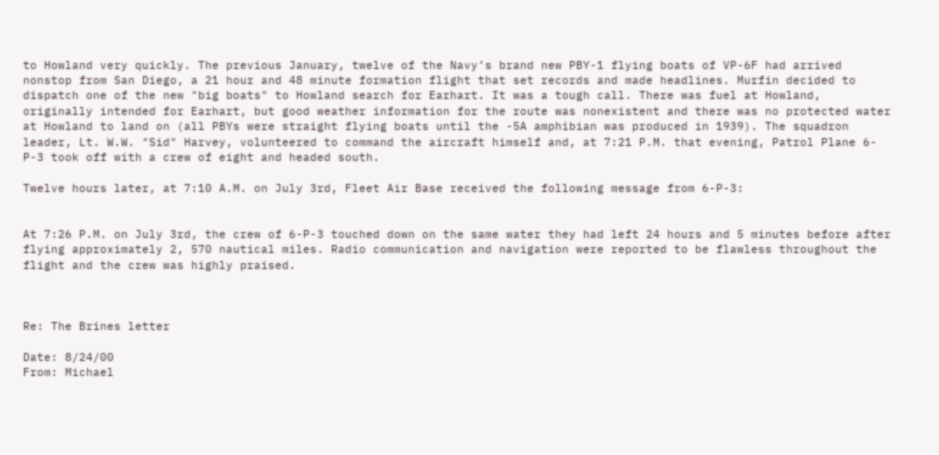to Howland very quickly. The previous January, twelve of the Navy’s brand new PBY-1 flying boats of VP-6F had arrived nonstop from San Diego, a 21 hour and 48 minute formation flight that set records and made headlines. Murfin decided to dispatch one of the new "big boats" to Howland search for Earhart. It was a tough call. There was fuel at Howland, originally intended for Earhart, but good weather information for the route was nonexistent and there was no protected water at Howland to land on (all PBYs were straight flying boats until the -5A amphibian was produced in 1939). The squadron leader, Lt. W.W. "Sid" Harvey, volunteered to command the aircraft himself and, at 7:21 P.M. that evening, Patrol Plane 6-P-3 took off with a crew of eight and headed south.

Twelve hours later, at 7:10 A.M. on July 3rd, Fleet Air Base received the following message from 6-P-3:


At 7:26 P.M. on July 3rd, the crew of 6-P-3 touched down on the same water they had left 24 hours and 5 minutes before after flying approximately 2, 570 nautical miles. Radio communication and navigation were reported to be flawless throughout the flight and the crew was highly praised.



Re: The Brines letter

Date: 8/24/00
From: Michael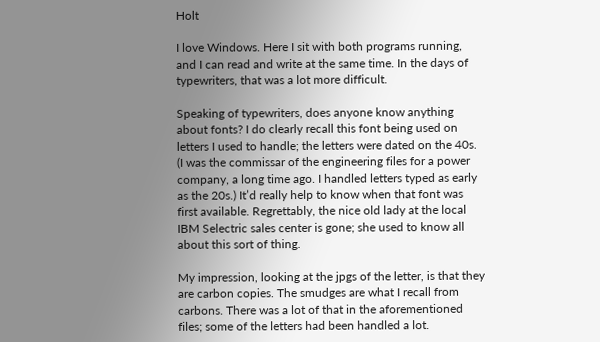Holt

I love Windows. Here I sit with both programs running, and I can read and write at the same time. In the days of typewriters, that was a lot more difficult.

Speaking of typewriters, does anyone know anything about fonts? I do clearly recall this font being used on letters I used to handle; the letters were dated on the 40s. (I was the commissar of the engineering files for a power company, a long time ago. I handled letters typed as early as the 20s.) It’d really help to know when that font was first available. Regrettably, the nice old lady at the local IBM Selectric sales center is gone; she used to know all about this sort of thing.

My impression, looking at the jpgs of the letter, is that they are carbon copies. The smudges are what I recall from carbons. There was a lot of that in the aforementioned files; some of the letters had been handled a lot.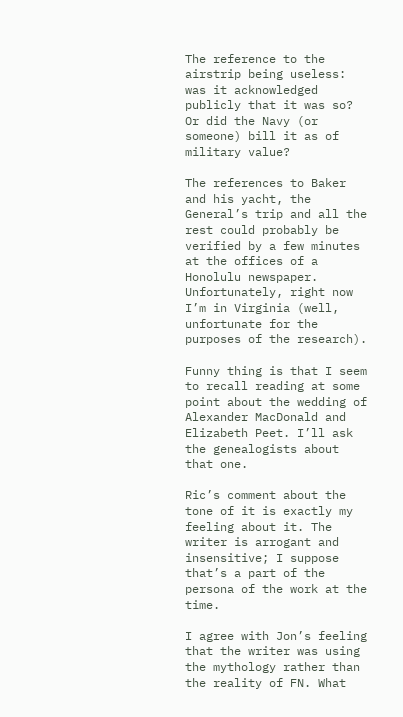The reference to the airstrip being useless: was it acknowledged publicly that it was so? Or did the Navy (or someone) bill it as of military value?

The references to Baker and his yacht, the General’s trip and all the rest could probably be verified by a few minutes at the offices of a Honolulu newspaper. Unfortunately, right now I’m in Virginia (well, unfortunate for the purposes of the research).

Funny thing is that I seem to recall reading at some point about the wedding of Alexander MacDonald and Elizabeth Peet. I’ll ask the genealogists about that one.

Ric’s comment about the tone of it is exactly my feeling about it. The writer is arrogant and insensitive; I suppose that’s a part of the persona of the work at the time.

I agree with Jon’s feeling that the writer was using the mythology rather than the reality of FN. What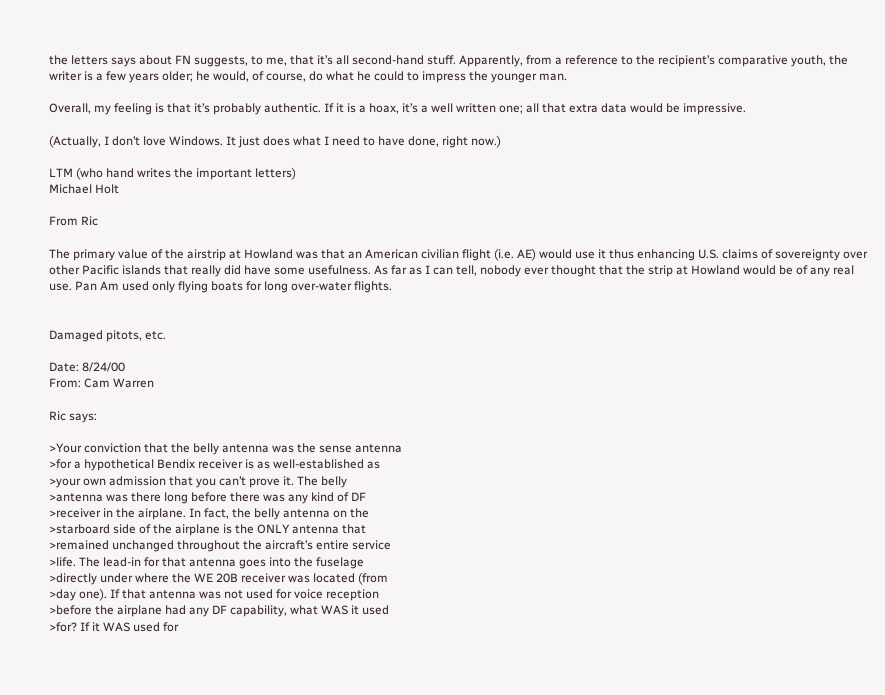the letters says about FN suggests, to me, that it’s all second-hand stuff. Apparently, from a reference to the recipient’s comparative youth, the writer is a few years older; he would, of course, do what he could to impress the younger man.

Overall, my feeling is that it’s probably authentic. If it is a hoax, it’s a well written one; all that extra data would be impressive.

(Actually, I don’t love Windows. It just does what I need to have done, right now.)

LTM (who hand writes the important letters)
Michael Holt

From Ric

The primary value of the airstrip at Howland was that an American civilian flight (i.e. AE) would use it thus enhancing U.S. claims of sovereignty over other Pacific islands that really did have some usefulness. As far as I can tell, nobody ever thought that the strip at Howland would be of any real use. Pan Am used only flying boats for long over-water flights.


Damaged pitots, etc.

Date: 8/24/00
From: Cam Warren

Ric says:

>Your conviction that the belly antenna was the sense antenna
>for a hypothetical Bendix receiver is as well-established as
>your own admission that you can’t prove it. The belly
>antenna was there long before there was any kind of DF
>receiver in the airplane. In fact, the belly antenna on the
>starboard side of the airplane is the ONLY antenna that
>remained unchanged throughout the aircraft’s entire service
>life. The lead-in for that antenna goes into the fuselage
>directly under where the WE 20B receiver was located (from
>day one). If that antenna was not used for voice reception
>before the airplane had any DF capability, what WAS it used
>for? If it WAS used for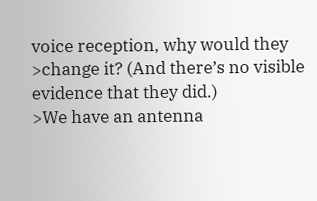voice reception, why would they
>change it? (And there’s no visible evidence that they did.)
>We have an antenna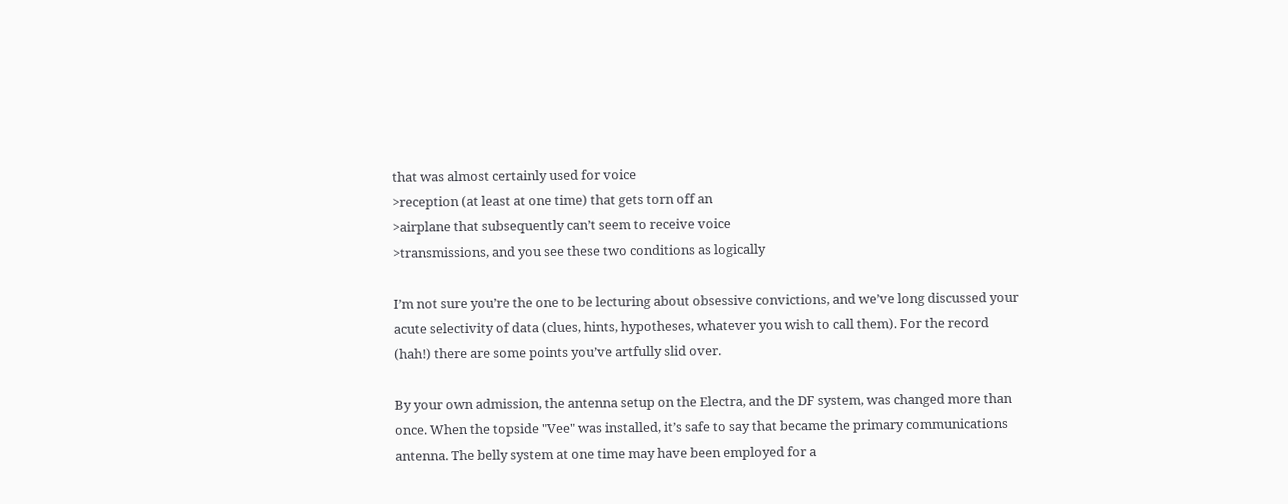that was almost certainly used for voice
>reception (at least at one time) that gets torn off an
>airplane that subsequently can’t seem to receive voice
>transmissions, and you see these two conditions as logically

I’m not sure you’re the one to be lecturing about obsessive convictions, and we’ve long discussed your acute selectivity of data (clues, hints, hypotheses, whatever you wish to call them). For the record (hah!) there are some points you’ve artfully slid over.

By your own admission, the antenna setup on the Electra, and the DF system, was changed more than once. When the topside "Vee" was installed, it’s safe to say that became the primary communications antenna. The belly system at one time may have been employed for a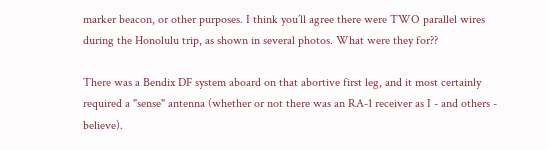marker beacon, or other purposes. I think you’ll agree there were TWO parallel wires during the Honolulu trip, as shown in several photos. What were they for??

There was a Bendix DF system aboard on that abortive first leg, and it most certainly required a "sense" antenna (whether or not there was an RA-1 receiver as I - and others - believe).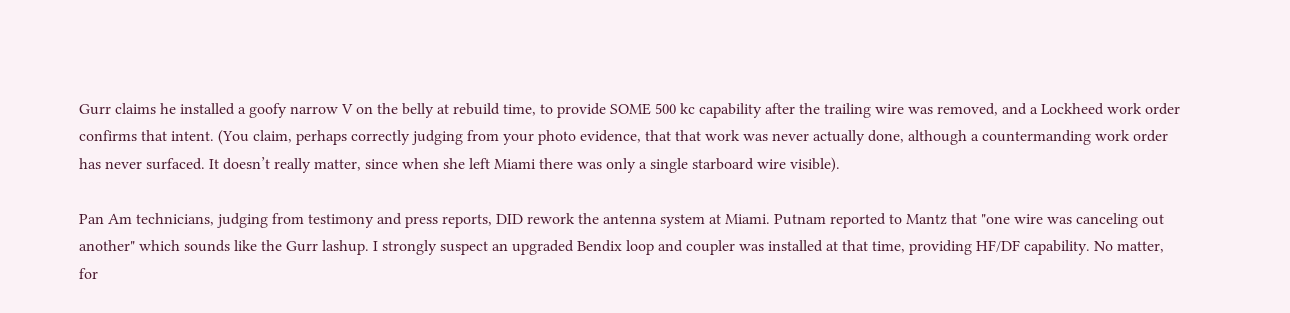Gurr claims he installed a goofy narrow V on the belly at rebuild time, to provide SOME 500 kc capability after the trailing wire was removed, and a Lockheed work order confirms that intent. (You claim, perhaps correctly judging from your photo evidence, that that work was never actually done, although a countermanding work order has never surfaced. It doesn’t really matter, since when she left Miami there was only a single starboard wire visible).

Pan Am technicians, judging from testimony and press reports, DID rework the antenna system at Miami. Putnam reported to Mantz that "one wire was canceling out another" which sounds like the Gurr lashup. I strongly suspect an upgraded Bendix loop and coupler was installed at that time, providing HF/DF capability. No matter, for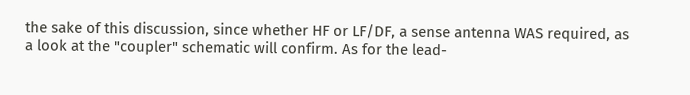the sake of this discussion, since whether HF or LF/DF, a sense antenna WAS required, as a look at the "coupler" schematic will confirm. As for the lead-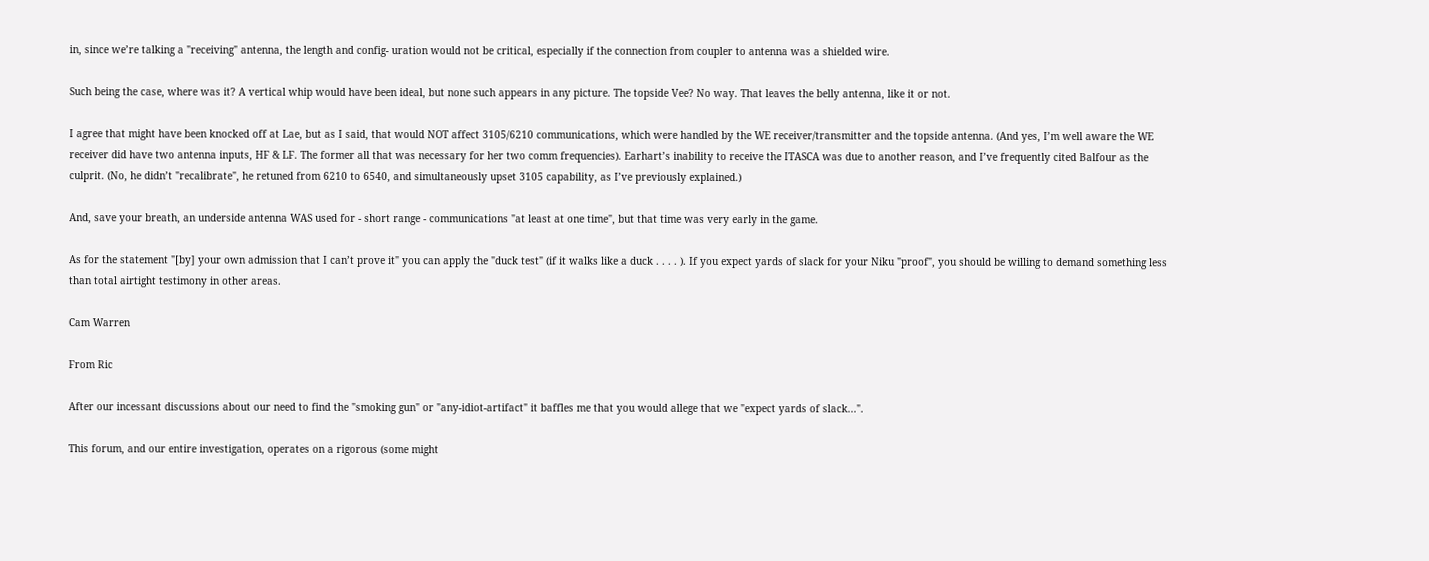in, since we’re talking a "receiving" antenna, the length and config- uration would not be critical, especially if the connection from coupler to antenna was a shielded wire.

Such being the case, where was it? A vertical whip would have been ideal, but none such appears in any picture. The topside Vee? No way. That leaves the belly antenna, like it or not.

I agree that might have been knocked off at Lae, but as I said, that would NOT affect 3105/6210 communications, which were handled by the WE receiver/transmitter and the topside antenna. (And yes, I’m well aware the WE receiver did have two antenna inputs, HF & LF. The former all that was necessary for her two comm frequencies). Earhart’s inability to receive the ITASCA was due to another reason, and I’ve frequently cited Balfour as the culprit. (No, he didn’t "recalibrate", he retuned from 6210 to 6540, and simultaneously upset 3105 capability, as I’ve previously explained.)

And, save your breath, an underside antenna WAS used for - short range - communications "at least at one time", but that time was very early in the game.

As for the statement "[by] your own admission that I can’t prove it" you can apply the "duck test" (if it walks like a duck . . . . ). If you expect yards of slack for your Niku "proof", you should be willing to demand something less than total airtight testimony in other areas.

Cam Warren

From Ric

After our incessant discussions about our need to find the "smoking gun" or "any-idiot-artifact" it baffles me that you would allege that we "expect yards of slack...".

This forum, and our entire investigation, operates on a rigorous (some might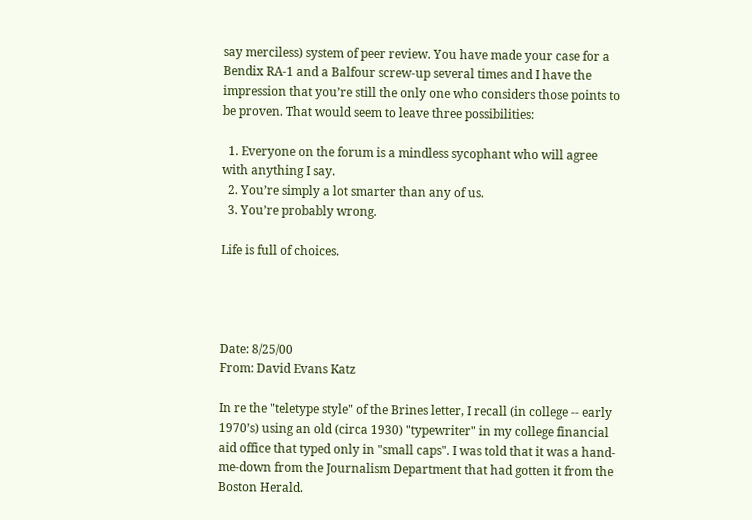say merciless) system of peer review. You have made your case for a Bendix RA-1 and a Balfour screw-up several times and I have the impression that you’re still the only one who considers those points to be proven. That would seem to leave three possibilities:

  1. Everyone on the forum is a mindless sycophant who will agree with anything I say.
  2. You’re simply a lot smarter than any of us.
  3. You’re probably wrong.

Life is full of choices.




Date: 8/25/00
From: David Evans Katz

In re the "teletype style" of the Brines letter, I recall (in college -- early 1970’s) using an old (circa 1930) "typewriter" in my college financial aid office that typed only in "small caps". I was told that it was a hand-me-down from the Journalism Department that had gotten it from the Boston Herald.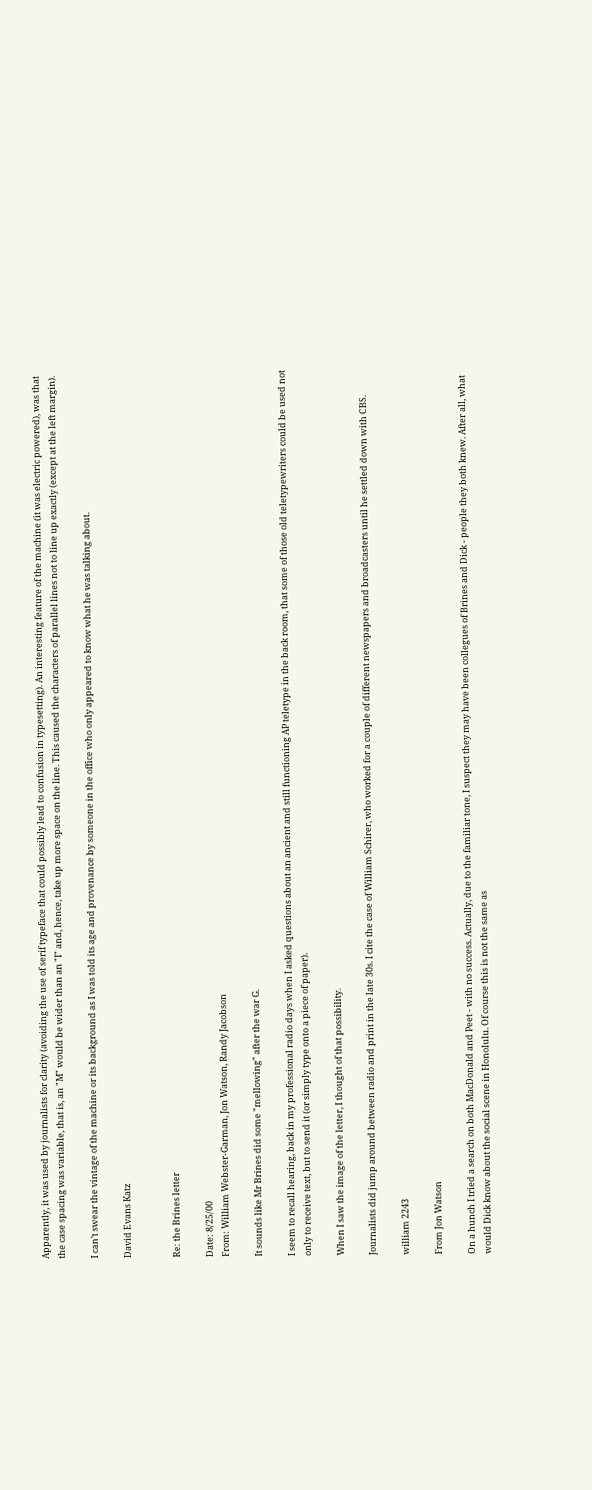Apparently, it was used by journalists for clarity (avoiding the use of serif typeface that could possibly lead to confusion in typesetting). An interesting feature of the machine (it was electric powered), was that the case spacing was variable, that is, an "M" would be wider than an "I" and, hence, take up more space on the line. This caused the characters of parallel lines not to line up exactly (except at the left margin).

I can’t swear the vintage of the machine or its background as I was told its age and provenance by someone in the office who only appeared to know what he was talking about.

David Evans Katz


Re: the Brines letter

Date: 8/25/00
From: William Webster-Garman, Jon Watson, Randy Jacobson

It sounds like Mr Brines did some "mellowing" after the war G.

I seem to recall hearing, back in my professional radio days when I asked questions about an ancient and still functioning AP teletype in the back room, that some of those old teletypewriters could be used not only to receive text, but to send it (or simply type onto a piece of paper).

When I saw the image of the letter, I thought of that possibility.

Journalists did jump around between radio and print in the late 30s. I cite the case of William Schirer, who worked for a couple of different newspapers and broadcasters until he settled down with CBS.

william 2243

From Jon Watson

On a hunch I tried a search on both MacDonald and Peet - with no success. Actually, due to the familiar tone, I suspect they may have been collegues of Brines and Dick - people they both knew. After all, what would Dick know about the social scene in Honolulu. Of course this is not the same as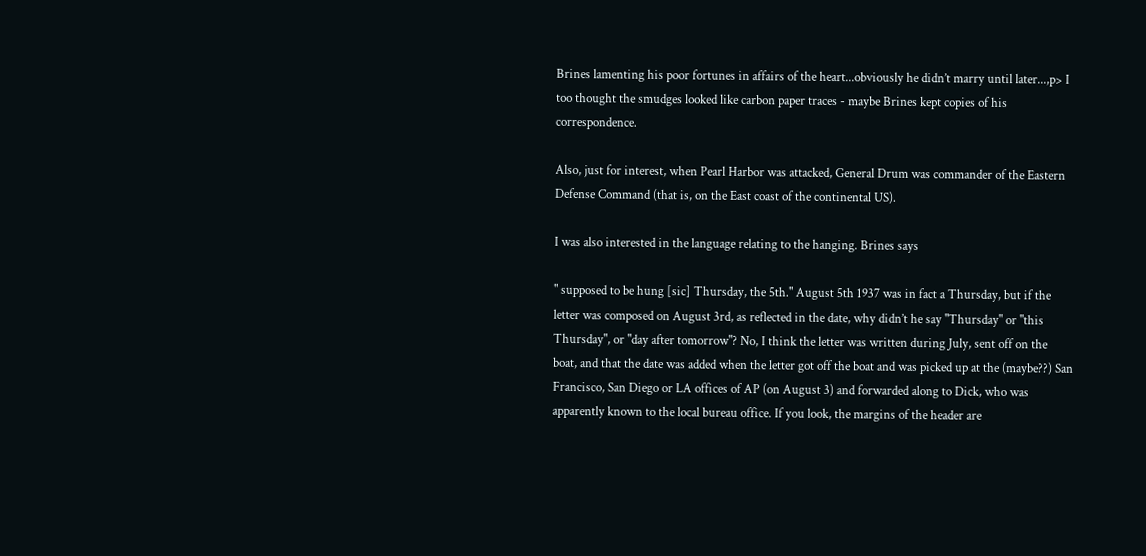Brines lamenting his poor fortunes in affairs of the heart...obviously he didn’t marry until later...,p> I too thought the smudges looked like carbon paper traces - maybe Brines kept copies of his correspondence.

Also, just for interest, when Pearl Harbor was attacked, General Drum was commander of the Eastern Defense Command (that is, on the East coast of the continental US).

I was also interested in the language relating to the hanging. Brines says

" supposed to be hung [sic] Thursday, the 5th." August 5th 1937 was in fact a Thursday, but if the letter was composed on August 3rd, as reflected in the date, why didn’t he say "Thursday" or "this Thursday", or "day after tomorrow"? No, I think the letter was written during July, sent off on the boat, and that the date was added when the letter got off the boat and was picked up at the (maybe??) San Francisco, San Diego or LA offices of AP (on August 3) and forwarded along to Dick, who was apparently known to the local bureau office. If you look, the margins of the header are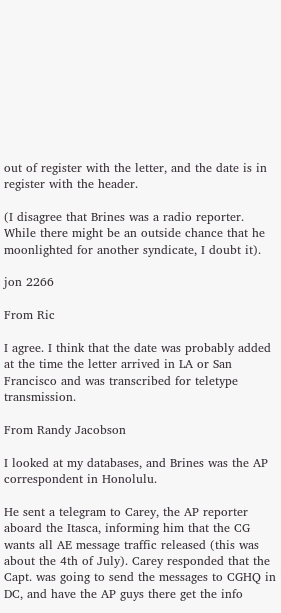out of register with the letter, and the date is in register with the header.

(I disagree that Brines was a radio reporter. While there might be an outside chance that he moonlighted for another syndicate, I doubt it).

jon 2266

From Ric

I agree. I think that the date was probably added at the time the letter arrived in LA or San Francisco and was transcribed for teletype transmission.

From Randy Jacobson

I looked at my databases, and Brines was the AP correspondent in Honolulu.

He sent a telegram to Carey, the AP reporter aboard the Itasca, informing him that the CG wants all AE message traffic released (this was about the 4th of July). Carey responded that the Capt. was going to send the messages to CGHQ in DC, and have the AP guys there get the info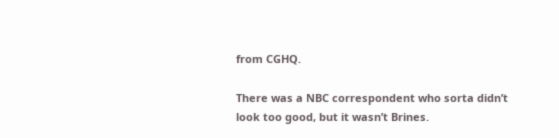from CGHQ.

There was a NBC correspondent who sorta didn’t look too good, but it wasn’t Brines.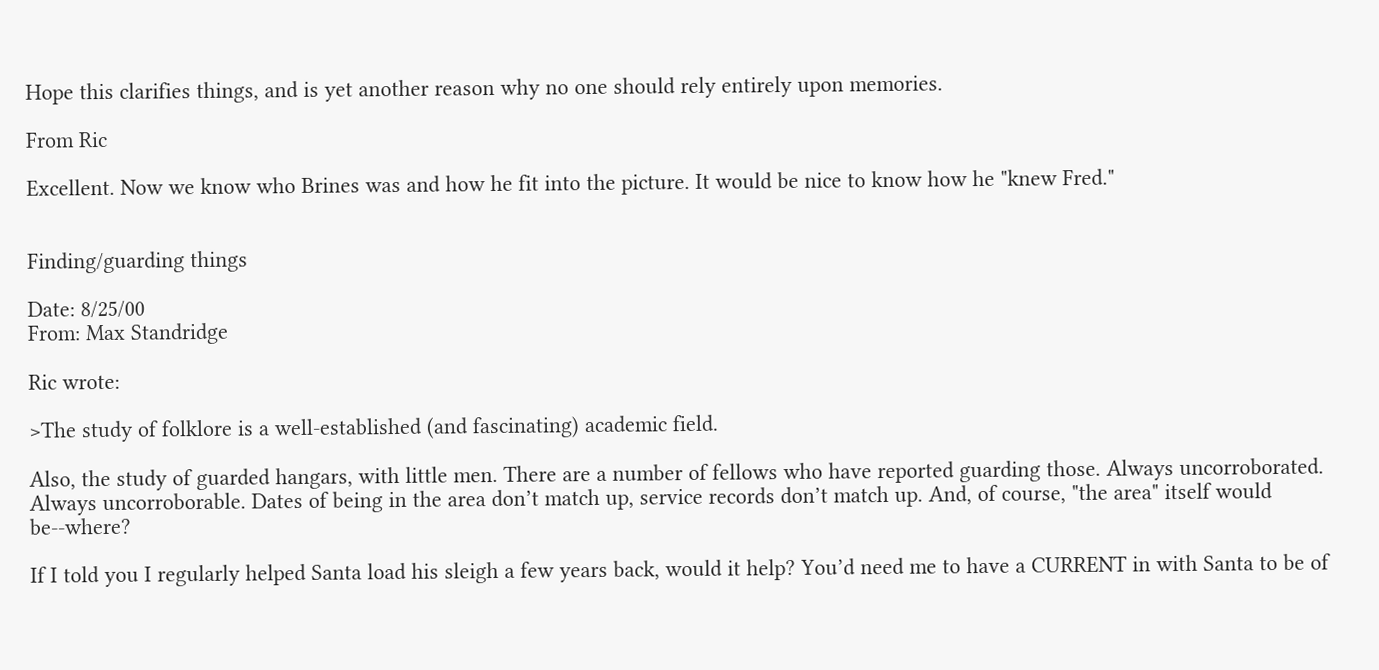Hope this clarifies things, and is yet another reason why no one should rely entirely upon memories.

From Ric

Excellent. Now we know who Brines was and how he fit into the picture. It would be nice to know how he "knew Fred."


Finding/guarding things

Date: 8/25/00
From: Max Standridge

Ric wrote:

>The study of folklore is a well-established (and fascinating) academic field.

Also, the study of guarded hangars, with little men. There are a number of fellows who have reported guarding those. Always uncorroborated. Always uncorroborable. Dates of being in the area don’t match up, service records don’t match up. And, of course, "the area" itself would be--where?

If I told you I regularly helped Santa load his sleigh a few years back, would it help? You’d need me to have a CURRENT in with Santa to be of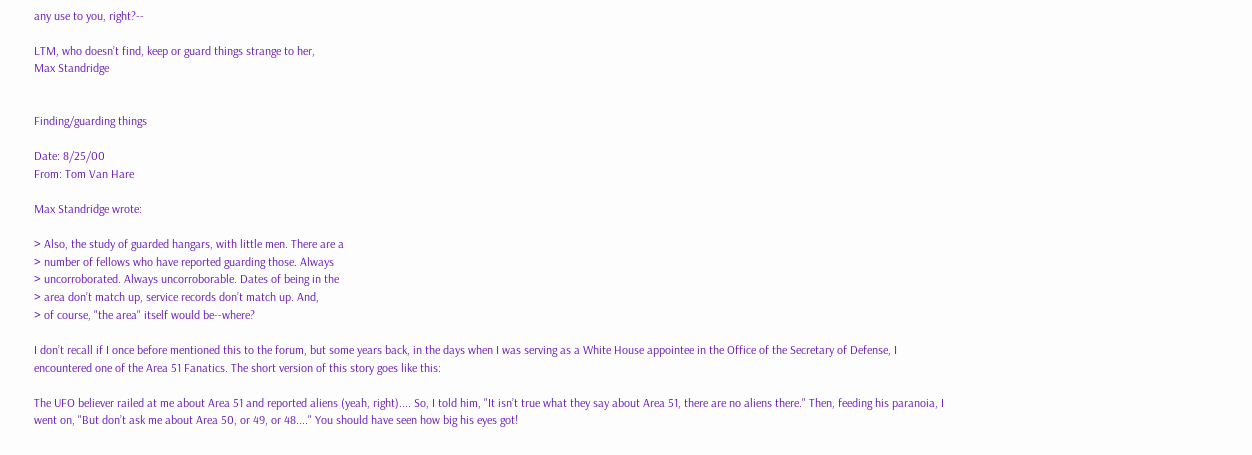any use to you, right?--

LTM, who doesn’t find, keep or guard things strange to her,
Max Standridge


Finding/guarding things

Date: 8/25/00
From: Tom Van Hare

Max Standridge wrote:

> Also, the study of guarded hangars, with little men. There are a
> number of fellows who have reported guarding those. Always
> uncorroborated. Always uncorroborable. Dates of being in the
> area don’t match up, service records don’t match up. And,
> of course, "the area" itself would be--where?

I don’t recall if I once before mentioned this to the forum, but some years back, in the days when I was serving as a White House appointee in the Office of the Secretary of Defense, I encountered one of the Area 51 Fanatics. The short version of this story goes like this:

The UFO believer railed at me about Area 51 and reported aliens (yeah, right).... So, I told him, "It isn’t true what they say about Area 51, there are no aliens there." Then, feeding his paranoia, I went on, "But don’t ask me about Area 50, or 49, or 48...." You should have seen how big his eyes got!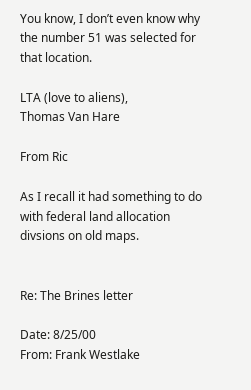You know, I don’t even know why the number 51 was selected for that location.

LTA (love to aliens),
Thomas Van Hare

From Ric

As I recall it had something to do with federal land allocation divsions on old maps.


Re: The Brines letter

Date: 8/25/00
From: Frank Westlake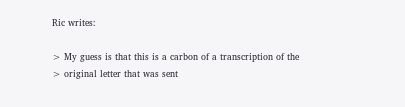Ric writes:

> My guess is that this is a carbon of a transcription of the
> original letter that was sent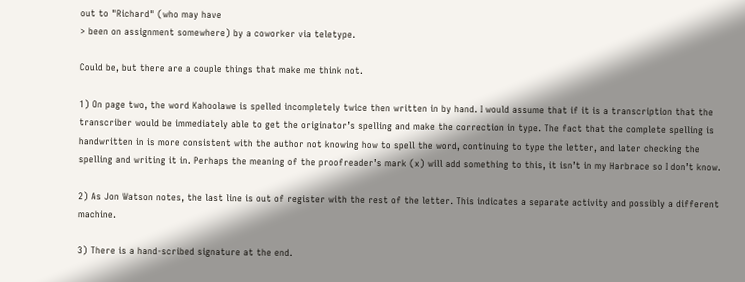out to "Richard" (who may have
> been on assignment somewhere) by a coworker via teletype.

Could be, but there are a couple things that make me think not.

1) On page two, the word Kahoolawe is spelled incompletely twice then written in by hand. I would assume that if it is a transcription that the transcriber would be immediately able to get the originator’s spelling and make the correction in type. The fact that the complete spelling is handwritten in is more consistent with the author not knowing how to spell the word, continuing to type the letter, and later checking the spelling and writing it in. Perhaps the meaning of the proofreader’s mark (x) will add something to this, it isn’t in my Harbrace so I don’t know.

2) As Jon Watson notes, the last line is out of register with the rest of the letter. This indicates a separate activity and possibly a different machine.

3) There is a hand-scribed signature at the end.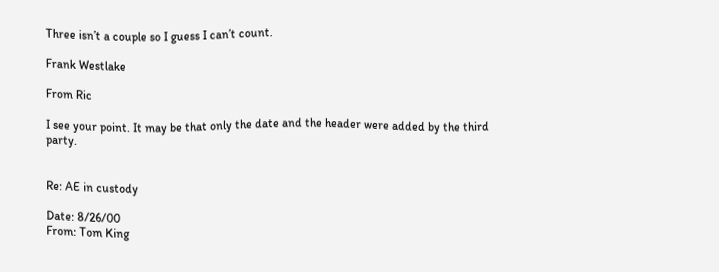Three isn’t a couple so I guess I can’t count.

Frank Westlake

From Ric

I see your point. It may be that only the date and the header were added by the third party.


Re: AE in custody

Date: 8/26/00
From: Tom King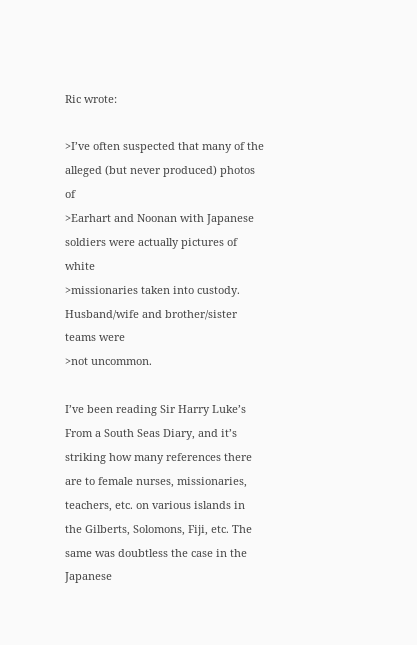Ric wrote:

>I’ve often suspected that many of the alleged (but never produced) photos of
>Earhart and Noonan with Japanese soldiers were actually pictures of white
>missionaries taken into custody. Husband/wife and brother/sister teams were
>not uncommon.

I’ve been reading Sir Harry Luke’s From a South Seas Diary, and it’s striking how many references there are to female nurses, missionaries, teachers, etc. on various islands in the Gilberts, Solomons, Fiji, etc. The same was doubtless the case in the Japanese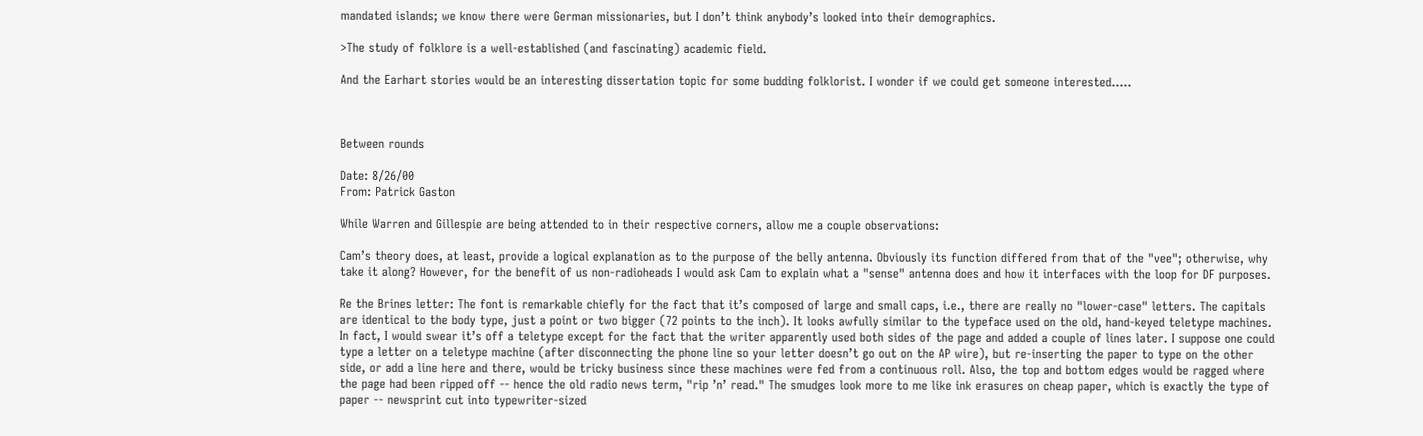mandated islands; we know there were German missionaries, but I don’t think anybody’s looked into their demographics.

>The study of folklore is a well-established (and fascinating) academic field.

And the Earhart stories would be an interesting dissertation topic for some budding folklorist. I wonder if we could get someone interested.....



Between rounds

Date: 8/26/00
From: Patrick Gaston

While Warren and Gillespie are being attended to in their respective corners, allow me a couple observations:

Cam’s theory does, at least, provide a logical explanation as to the purpose of the belly antenna. Obviously its function differed from that of the "vee"; otherwise, why take it along? However, for the benefit of us non-radioheads I would ask Cam to explain what a "sense" antenna does and how it interfaces with the loop for DF purposes.

Re the Brines letter: The font is remarkable chiefly for the fact that it’s composed of large and small caps, i.e., there are really no "lower-case" letters. The capitals are identical to the body type, just a point or two bigger (72 points to the inch). It looks awfully similar to the typeface used on the old, hand-keyed teletype machines. In fact, I would swear it’s off a teletype except for the fact that the writer apparently used both sides of the page and added a couple of lines later. I suppose one could type a letter on a teletype machine (after disconnecting the phone line so your letter doesn’t go out on the AP wire), but re-inserting the paper to type on the other side, or add a line here and there, would be tricky business since these machines were fed from a continuous roll. Also, the top and bottom edges would be ragged where the page had been ripped off -- hence the old radio news term, "rip ’n’ read." The smudges look more to me like ink erasures on cheap paper, which is exactly the type of paper -- newsprint cut into typewriter-sized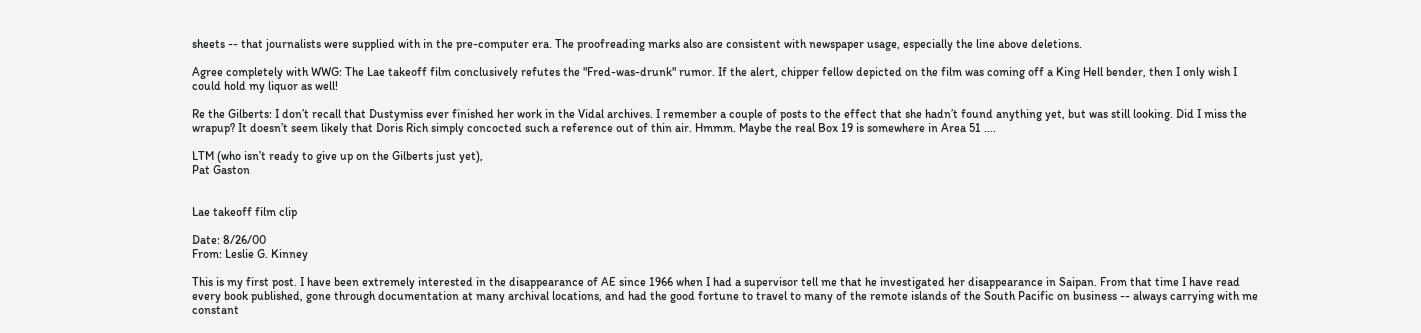sheets -- that journalists were supplied with in the pre-computer era. The proofreading marks also are consistent with newspaper usage, especially the line above deletions.

Agree completely with WWG: The Lae takeoff film conclusively refutes the "Fred-was-drunk" rumor. If the alert, chipper fellow depicted on the film was coming off a King Hell bender, then I only wish I could hold my liquor as well!

Re the Gilberts: I don’t recall that Dustymiss ever finished her work in the Vidal archives. I remember a couple of posts to the effect that she hadn’t found anything yet, but was still looking. Did I miss the wrapup? It doesn’t seem likely that Doris Rich simply concocted such a reference out of thin air. Hmmm. Maybe the real Box 19 is somewhere in Area 51 ....

LTM (who isn’t ready to give up on the Gilberts just yet),
Pat Gaston


Lae takeoff film clip

Date: 8/26/00
From: Leslie G. Kinney

This is my first post. I have been extremely interested in the disappearance of AE since 1966 when I had a supervisor tell me that he investigated her disappearance in Saipan. From that time I have read every book published, gone through documentation at many archival locations, and had the good fortune to travel to many of the remote islands of the South Pacific on business -- always carrying with me constant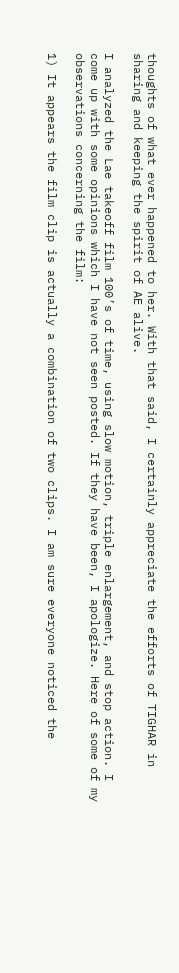thoughts of what ever happened to her. With that said, I certainly appreciate the efforts of TIGHAR in sharing and keeping the spirit of AE alive.

I analyzed the Lae takeoff film 100’s of time, using slow motion, triple enlargement, and stop action. I come up with some opinions which I have not seen posted. If they have been, I apologize. Here of some of my observations concerning the film:

1) It appears the film clip is actually a combination of two clips. I am sure everyone noticed the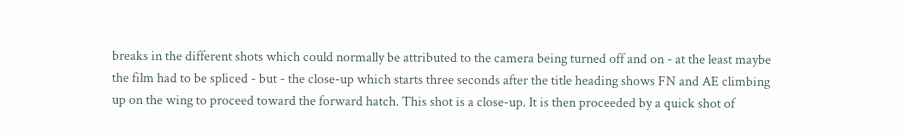breaks in the different shots which could normally be attributed to the camera being turned off and on - at the least maybe the film had to be spliced - but - the close-up which starts three seconds after the title heading shows FN and AE climbing up on the wing to proceed toward the forward hatch. This shot is a close-up. It is then proceeded by a quick shot of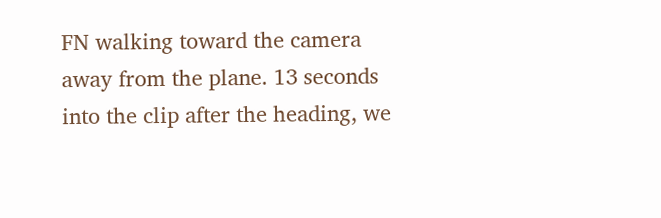FN walking toward the camera away from the plane. 13 seconds into the clip after the heading, we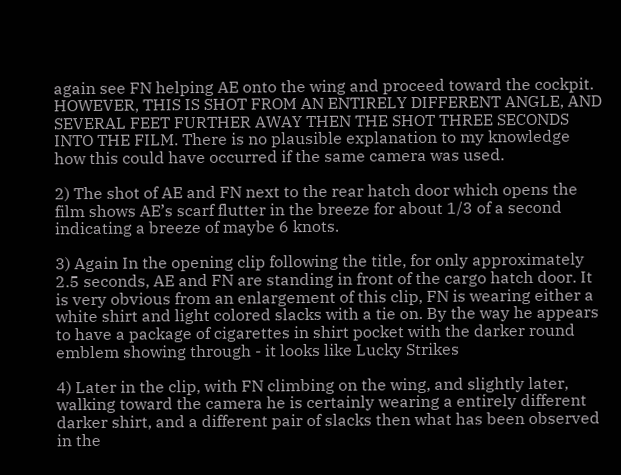again see FN helping AE onto the wing and proceed toward the cockpit. HOWEVER, THIS IS SHOT FROM AN ENTIRELY DIFFERENT ANGLE, AND SEVERAL FEET FURTHER AWAY THEN THE SHOT THREE SECONDS INTO THE FILM. There is no plausible explanation to my knowledge how this could have occurred if the same camera was used.

2) The shot of AE and FN next to the rear hatch door which opens the film shows AE’s scarf flutter in the breeze for about 1/3 of a second indicating a breeze of maybe 6 knots.

3) Again In the opening clip following the title, for only approximately 2.5 seconds, AE and FN are standing in front of the cargo hatch door. It is very obvious from an enlargement of this clip, FN is wearing either a white shirt and light colored slacks with a tie on. By the way he appears to have a package of cigarettes in shirt pocket with the darker round emblem showing through - it looks like Lucky Strikes

4) Later in the clip, with FN climbing on the wing, and slightly later, walking toward the camera he is certainly wearing a entirely different darker shirt, and a different pair of slacks then what has been observed in the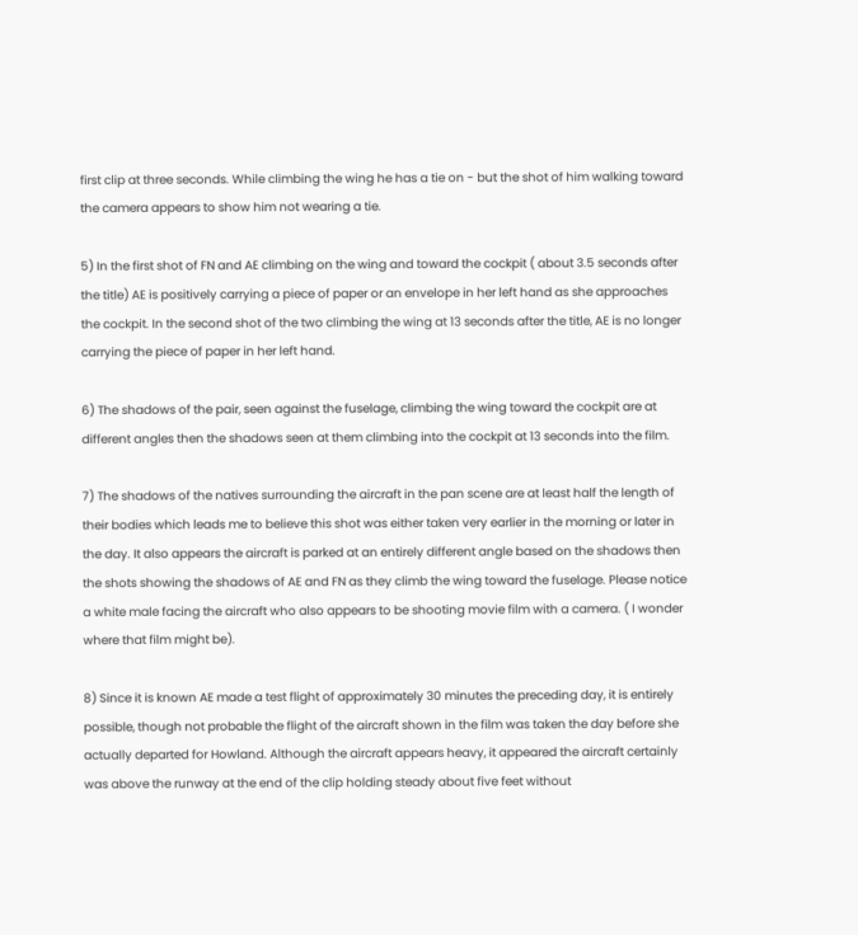first clip at three seconds. While climbing the wing he has a tie on - but the shot of him walking toward the camera appears to show him not wearing a tie.

5) In the first shot of FN and AE climbing on the wing and toward the cockpit ( about 3.5 seconds after the title) AE is positively carrying a piece of paper or an envelope in her left hand as she approaches the cockpit. In the second shot of the two climbing the wing at 13 seconds after the title, AE is no longer carrying the piece of paper in her left hand.

6) The shadows of the pair, seen against the fuselage, climbing the wing toward the cockpit are at different angles then the shadows seen at them climbing into the cockpit at 13 seconds into the film.

7) The shadows of the natives surrounding the aircraft in the pan scene are at least half the length of their bodies which leads me to believe this shot was either taken very earlier in the morning or later in the day. It also appears the aircraft is parked at an entirely different angle based on the shadows then the shots showing the shadows of AE and FN as they climb the wing toward the fuselage. Please notice a white male facing the aircraft who also appears to be shooting movie film with a camera. ( I wonder where that film might be).

8) Since it is known AE made a test flight of approximately 30 minutes the preceding day, it is entirely possible, though not probable the flight of the aircraft shown in the film was taken the day before she actually departed for Howland. Although the aircraft appears heavy, it appeared the aircraft certainly was above the runway at the end of the clip holding steady about five feet without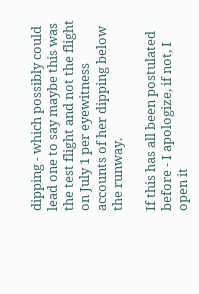dipping - which possibly could lead one to say maybe this was the test flight and not the flight on July 1 per eyewitness accounts of her dipping below the runway.

If this has all been postulated before - I apologize, if not, I open it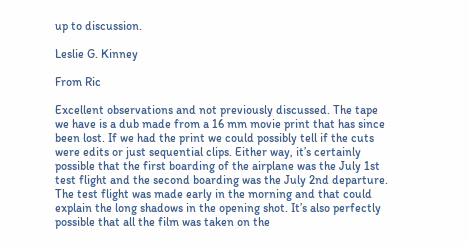up to discussion.

Leslie G. Kinney

From Ric

Excellent observations and not previously discussed. The tape we have is a dub made from a 16 mm movie print that has since been lost. If we had the print we could possibly tell if the cuts were edits or just sequential clips. Either way, it’s certainly possible that the first boarding of the airplane was the July 1st test flight and the second boarding was the July 2nd departure. The test flight was made early in the morning and that could explain the long shadows in the opening shot. It’s also perfectly possible that all the film was taken on the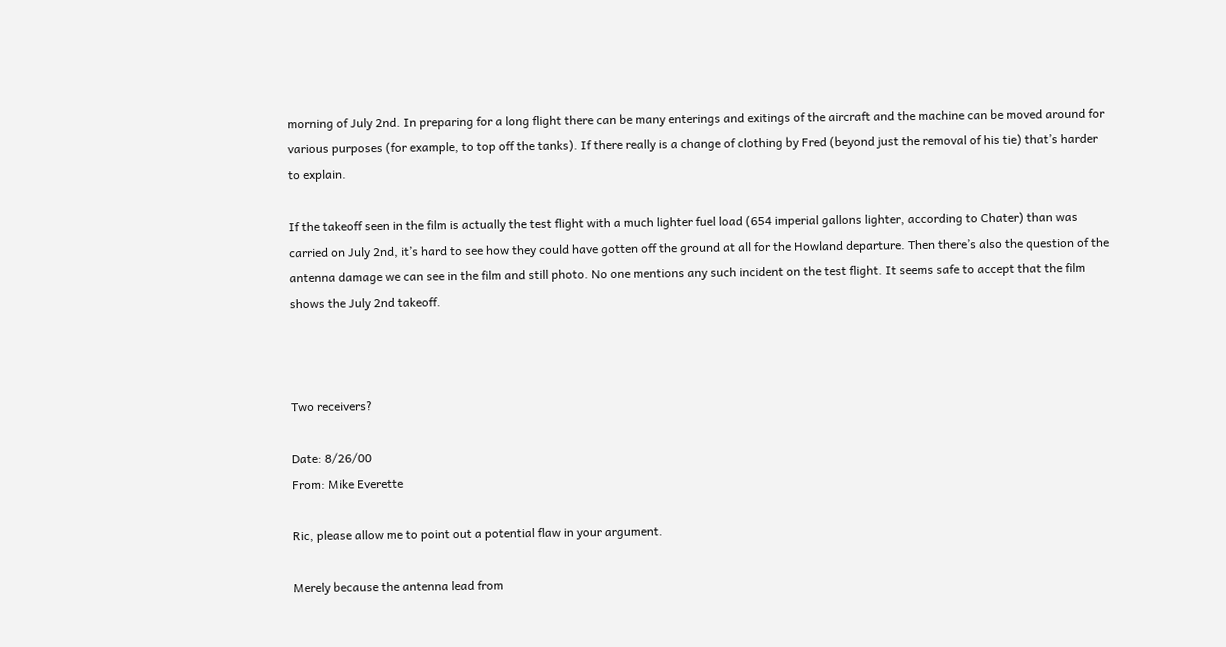morning of July 2nd. In preparing for a long flight there can be many enterings and exitings of the aircraft and the machine can be moved around for various purposes (for example, to top off the tanks). If there really is a change of clothing by Fred (beyond just the removal of his tie) that’s harder to explain.

If the takeoff seen in the film is actually the test flight with a much lighter fuel load (654 imperial gallons lighter, according to Chater) than was carried on July 2nd, it’s hard to see how they could have gotten off the ground at all for the Howland departure. Then there’s also the question of the antenna damage we can see in the film and still photo. No one mentions any such incident on the test flight. It seems safe to accept that the film shows the July 2nd takeoff.



Two receivers?

Date: 8/26/00
From: Mike Everette

Ric, please allow me to point out a potential flaw in your argument.

Merely because the antenna lead from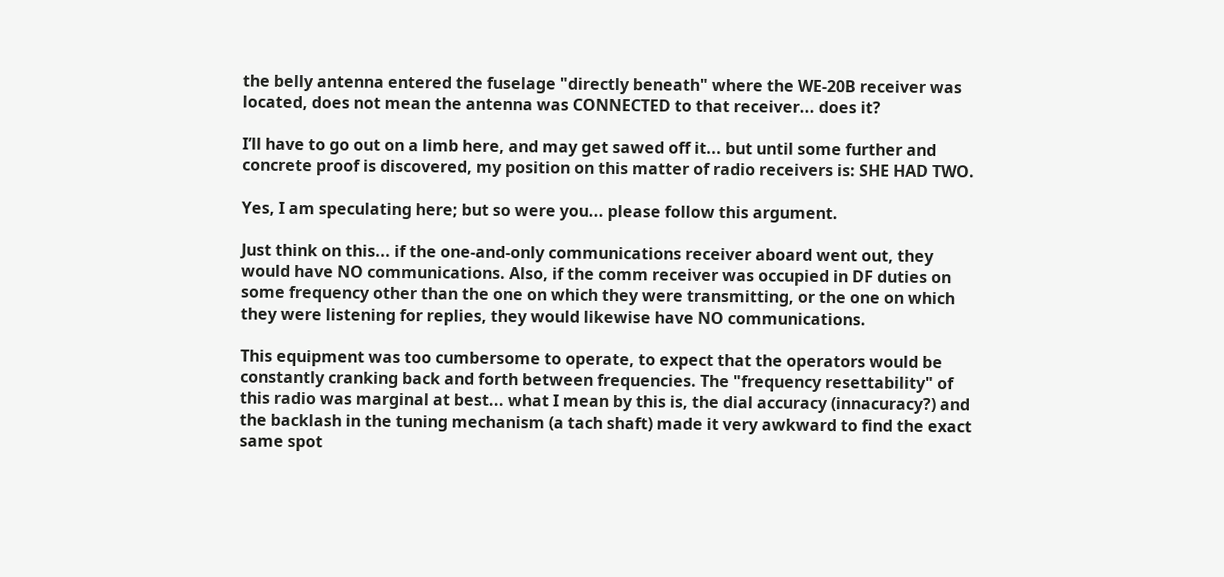the belly antenna entered the fuselage "directly beneath" where the WE-20B receiver was located, does not mean the antenna was CONNECTED to that receiver... does it?

I’ll have to go out on a limb here, and may get sawed off it... but until some further and concrete proof is discovered, my position on this matter of radio receivers is: SHE HAD TWO.

Yes, I am speculating here; but so were you... please follow this argument.

Just think on this... if the one-and-only communications receiver aboard went out, they would have NO communications. Also, if the comm receiver was occupied in DF duties on some frequency other than the one on which they were transmitting, or the one on which they were listening for replies, they would likewise have NO communications.

This equipment was too cumbersome to operate, to expect that the operators would be constantly cranking back and forth between frequencies. The "frequency resettability" of this radio was marginal at best... what I mean by this is, the dial accuracy (innacuracy?) and the backlash in the tuning mechanism (a tach shaft) made it very awkward to find the exact same spot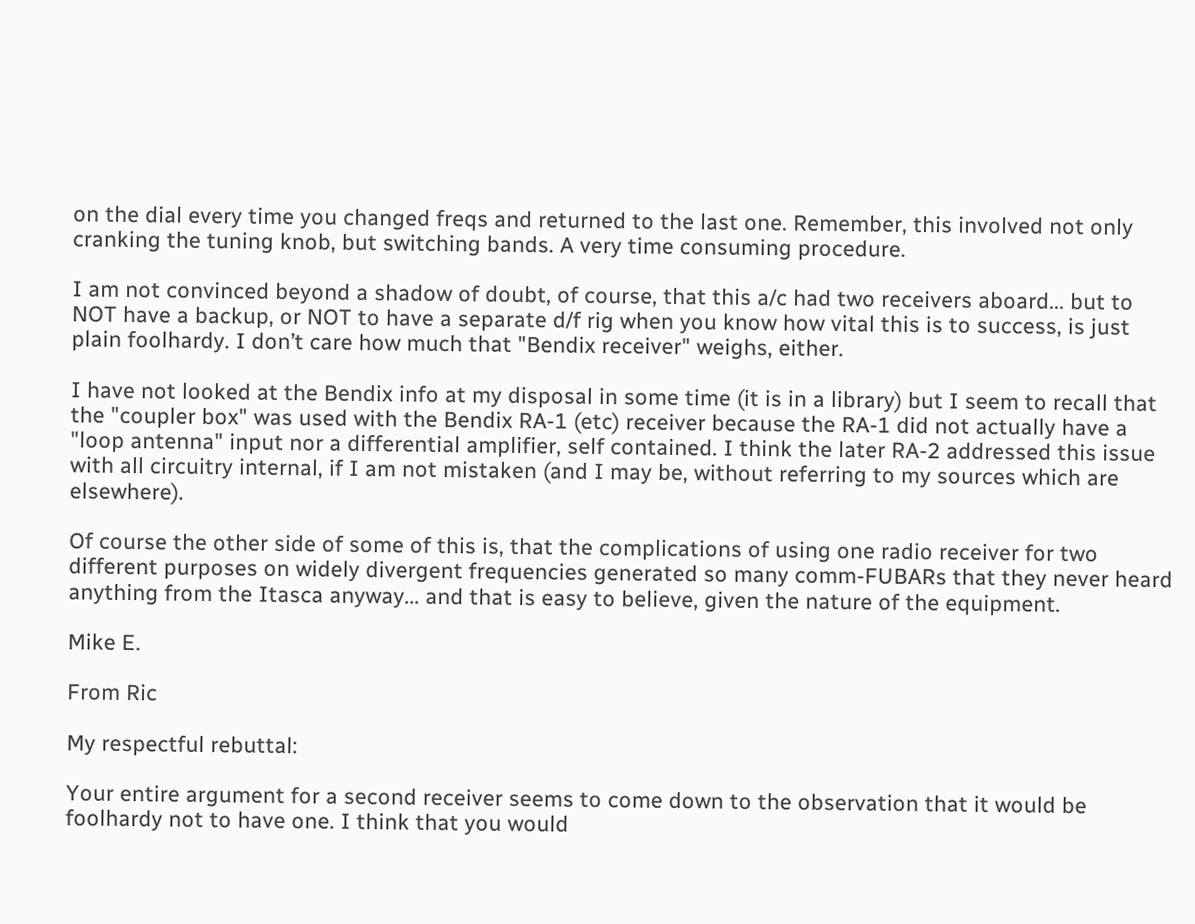on the dial every time you changed freqs and returned to the last one. Remember, this involved not only cranking the tuning knob, but switching bands. A very time consuming procedure.

I am not convinced beyond a shadow of doubt, of course, that this a/c had two receivers aboard... but to NOT have a backup, or NOT to have a separate d/f rig when you know how vital this is to success, is just plain foolhardy. I don’t care how much that "Bendix receiver" weighs, either.

I have not looked at the Bendix info at my disposal in some time (it is in a library) but I seem to recall that the "coupler box" was used with the Bendix RA-1 (etc) receiver because the RA-1 did not actually have a "loop antenna" input nor a differential amplifier, self contained. I think the later RA-2 addressed this issue with all circuitry internal, if I am not mistaken (and I may be, without referring to my sources which are elsewhere).

Of course the other side of some of this is, that the complications of using one radio receiver for two different purposes on widely divergent frequencies generated so many comm-FUBARs that they never heard anything from the Itasca anyway... and that is easy to believe, given the nature of the equipment.

Mike E.

From Ric

My respectful rebuttal:

Your entire argument for a second receiver seems to come down to the observation that it would be foolhardy not to have one. I think that you would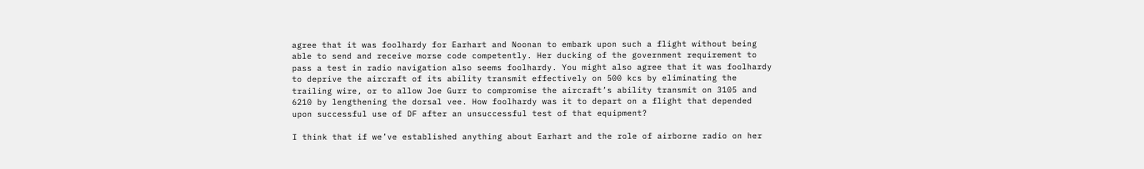agree that it was foolhardy for Earhart and Noonan to embark upon such a flight without being able to send and receive morse code competently. Her ducking of the government requirement to pass a test in radio navigation also seems foolhardy. You might also agree that it was foolhardy to deprive the aircraft of its ability transmit effectively on 500 kcs by eliminating the trailing wire, or to allow Joe Gurr to compromise the aircraft’s ability transmit on 3105 and 6210 by lengthening the dorsal vee. How foolhardy was it to depart on a flight that depended upon successful use of DF after an unsuccessful test of that equipment?

I think that if we’ve established anything about Earhart and the role of airborne radio on her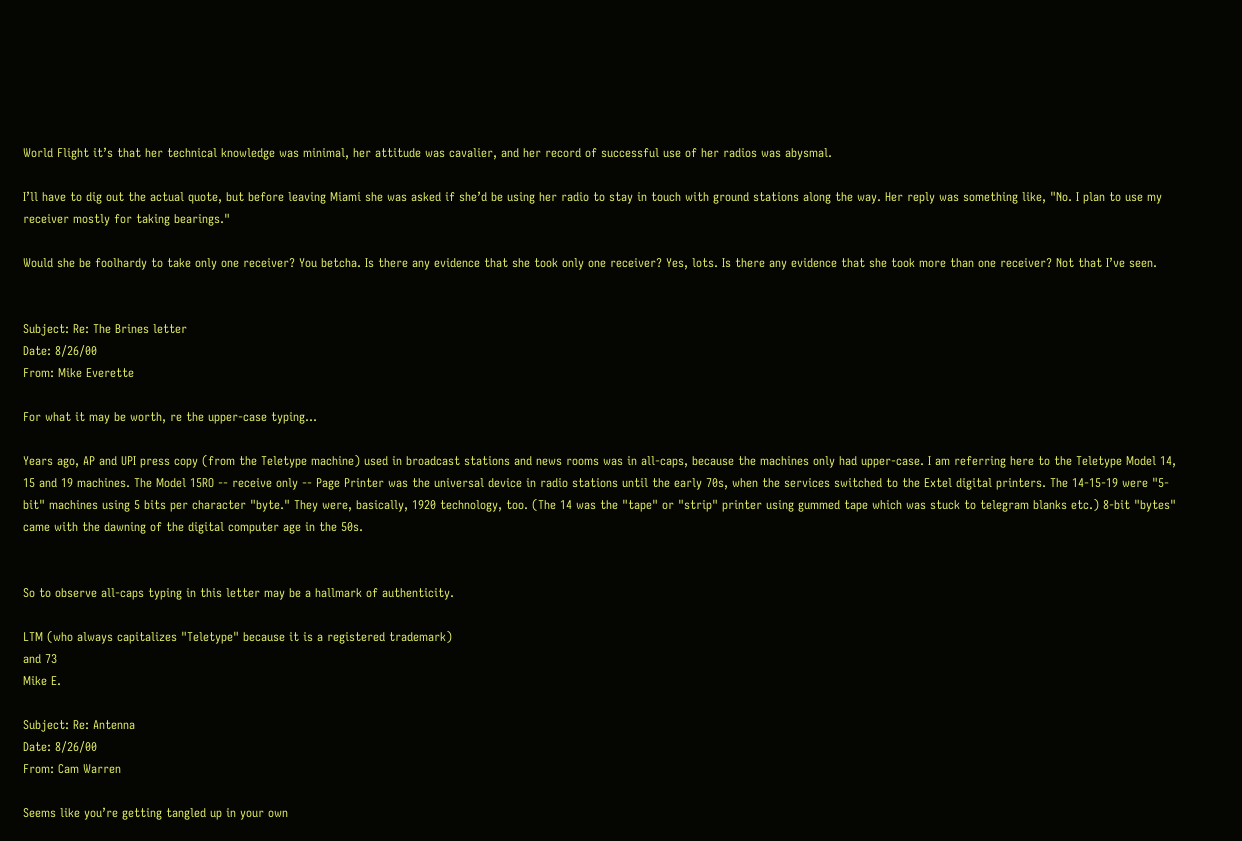World Flight it’s that her technical knowledge was minimal, her attitude was cavalier, and her record of successful use of her radios was abysmal.

I’ll have to dig out the actual quote, but before leaving Miami she was asked if she’d be using her radio to stay in touch with ground stations along the way. Her reply was something like, "No. I plan to use my receiver mostly for taking bearings."

Would she be foolhardy to take only one receiver? You betcha. Is there any evidence that she took only one receiver? Yes, lots. Is there any evidence that she took more than one receiver? Not that I’ve seen.


Subject: Re: The Brines letter
Date: 8/26/00
From: Mike Everette

For what it may be worth, re the upper-case typing...

Years ago, AP and UPI press copy (from the Teletype machine) used in broadcast stations and news rooms was in all-caps, because the machines only had upper-case. I am referring here to the Teletype Model 14, 15 and 19 machines. The Model 15RO -- receive only -- Page Printer was the universal device in radio stations until the early 70s, when the services switched to the Extel digital printers. The 14-15-19 were "5-bit" machines using 5 bits per character "byte." They were, basically, 1920 technology, too. (The 14 was the "tape" or "strip" printer using gummed tape which was stuck to telegram blanks etc.) 8-bit "bytes" came with the dawning of the digital computer age in the 50s.


So to observe all-caps typing in this letter may be a hallmark of authenticity.

LTM (who always capitalizes "Teletype" because it is a registered trademark)
and 73
Mike E.

Subject: Re: Antenna
Date: 8/26/00
From: Cam Warren

Seems like you’re getting tangled up in your own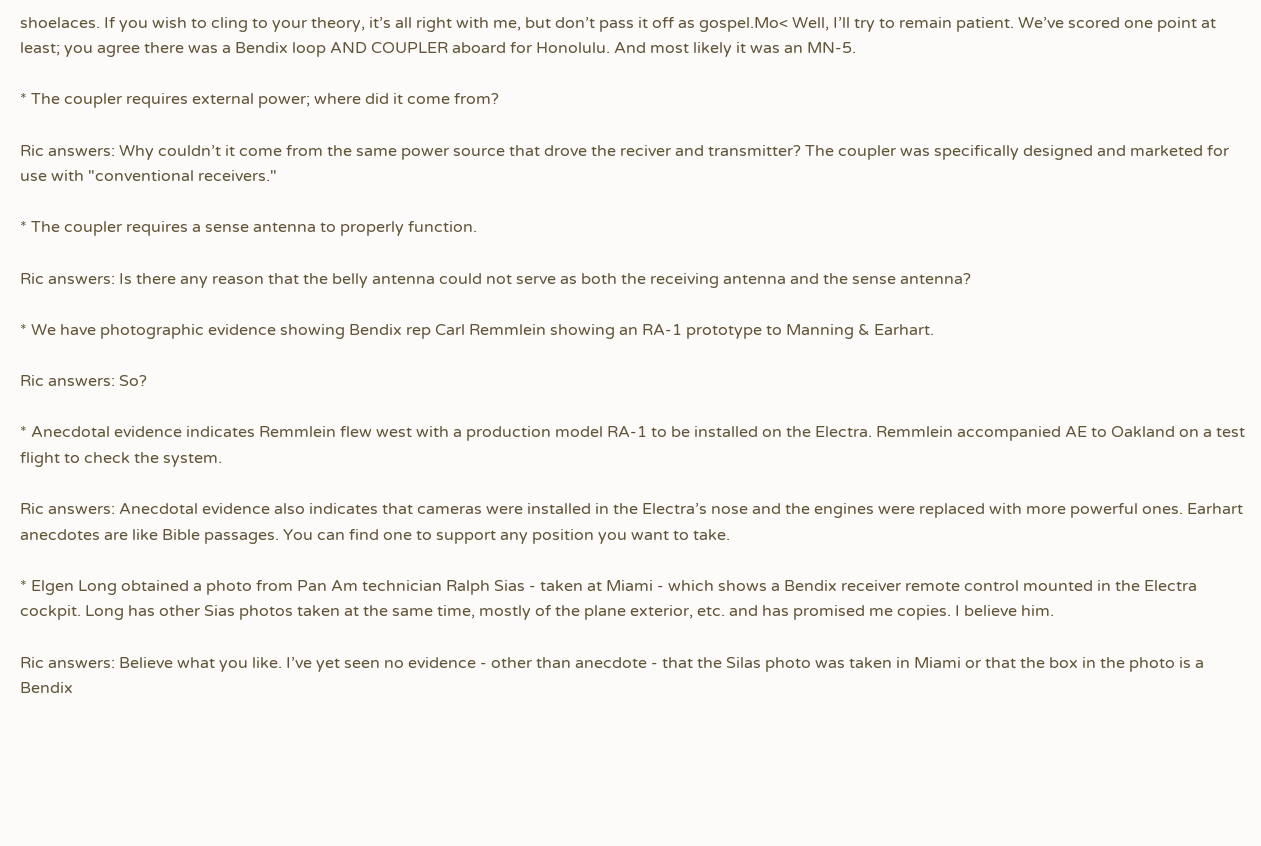shoelaces. If you wish to cling to your theory, it’s all right with me, but don’t pass it off as gospel.Mo< Well, I’ll try to remain patient. We’ve scored one point at least; you agree there was a Bendix loop AND COUPLER aboard for Honolulu. And most likely it was an MN-5.

* The coupler requires external power; where did it come from?

Ric answers: Why couldn’t it come from the same power source that drove the reciver and transmitter? The coupler was specifically designed and marketed for use with "conventional receivers."

* The coupler requires a sense antenna to properly function.

Ric answers: Is there any reason that the belly antenna could not serve as both the receiving antenna and the sense antenna?

* We have photographic evidence showing Bendix rep Carl Remmlein showing an RA-1 prototype to Manning & Earhart.

Ric answers: So?

* Anecdotal evidence indicates Remmlein flew west with a production model RA-1 to be installed on the Electra. Remmlein accompanied AE to Oakland on a test flight to check the system.

Ric answers: Anecdotal evidence also indicates that cameras were installed in the Electra’s nose and the engines were replaced with more powerful ones. Earhart anecdotes are like Bible passages. You can find one to support any position you want to take.

* Elgen Long obtained a photo from Pan Am technician Ralph Sias - taken at Miami - which shows a Bendix receiver remote control mounted in the Electra cockpit. Long has other Sias photos taken at the same time, mostly of the plane exterior, etc. and has promised me copies. I believe him.

Ric answers: Believe what you like. I’ve yet seen no evidence - other than anecdote - that the Silas photo was taken in Miami or that the box in the photo is a Bendix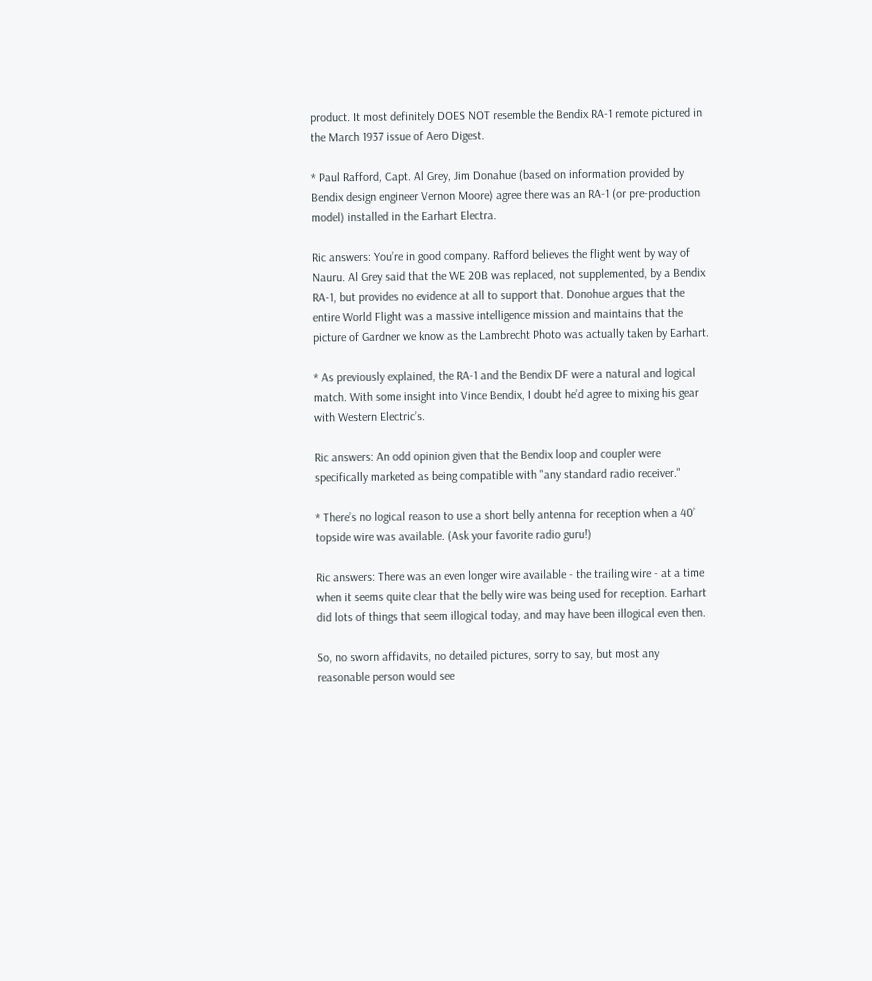product. It most definitely DOES NOT resemble the Bendix RA-1 remote pictured in the March 1937 issue of Aero Digest.

* Paul Rafford, Capt. Al Grey, Jim Donahue (based on information provided by Bendix design engineer Vernon Moore) agree there was an RA-1 (or pre-production model) installed in the Earhart Electra.

Ric answers: You’re in good company. Rafford believes the flight went by way of Nauru. Al Grey said that the WE 20B was replaced, not supplemented, by a Bendix RA-1, but provides no evidence at all to support that. Donohue argues that the entire World Flight was a massive intelligence mission and maintains that the picture of Gardner we know as the Lambrecht Photo was actually taken by Earhart.

* As previously explained, the RA-1 and the Bendix DF were a natural and logical match. With some insight into Vince Bendix, I doubt he’d agree to mixing his gear with Western Electric’s.

Ric answers: An odd opinion given that the Bendix loop and coupler were specifically marketed as being compatible with "any standard radio receiver."

* There’s no logical reason to use a short belly antenna for reception when a 40’ topside wire was available. (Ask your favorite radio guru!)

Ric answers: There was an even longer wire available - the trailing wire - at a time when it seems quite clear that the belly wire was being used for reception. Earhart did lots of things that seem illogical today, and may have been illogical even then.

So, no sworn affidavits, no detailed pictures, sorry to say, but most any reasonable person would see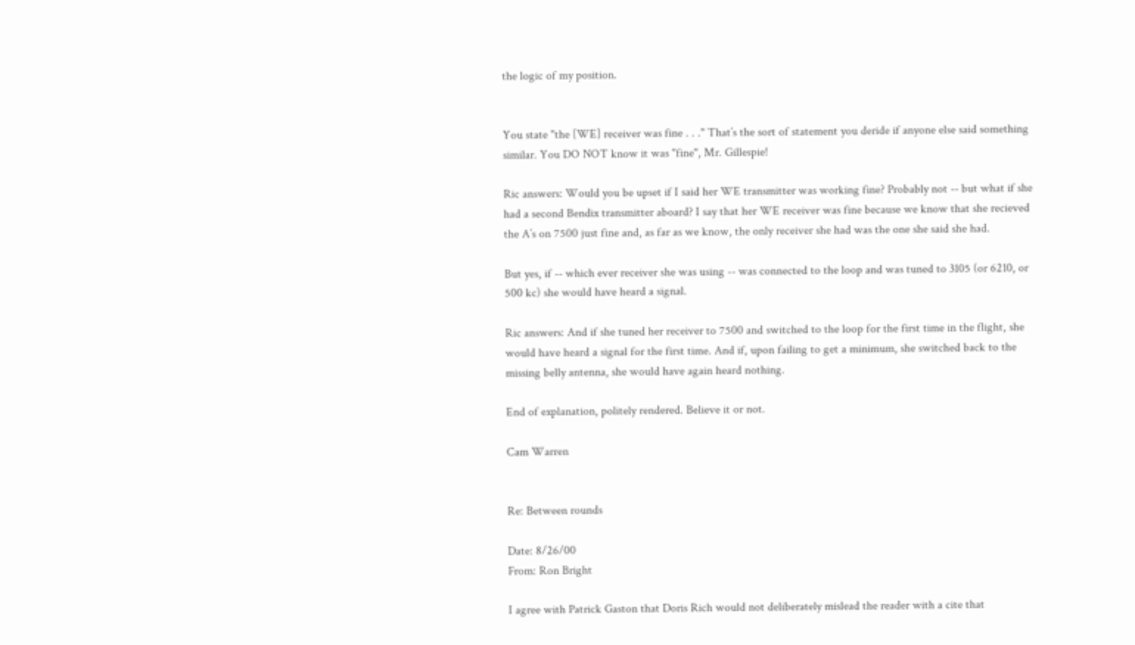the logic of my position.


You state "the [WE] receiver was fine . . ." That’s the sort of statement you deride if anyone else said something similar. You DO NOT know it was "fine", Mr. Gillespie!

Ric answers: Would you be upset if I said her WE transmitter was working fine? Probably not -- but what if she had a second Bendix transmitter aboard? I say that her WE receiver was fine because we know that she recieved the A’s on 7500 just fine and, as far as we know, the only receiver she had was the one she said she had.

But yes, if -- which ever receiver she was using -- was connected to the loop and was tuned to 3105 (or 6210, or 500 kc) she would have heard a signal.

Ric answers: And if she tuned her receiver to 7500 and switched to the loop for the first time in the flight, she would have heard a signal for the first time. And if, upon failing to get a minimum, she switched back to the missing belly antenna, she would have again heard nothing.

End of explanation, politely rendered. Believe it or not.

Cam Warren


Re: Between rounds

Date: 8/26/00
From: Ron Bright

I agree with Patrick Gaston that Doris Rich would not deliberately mislead the reader with a cite that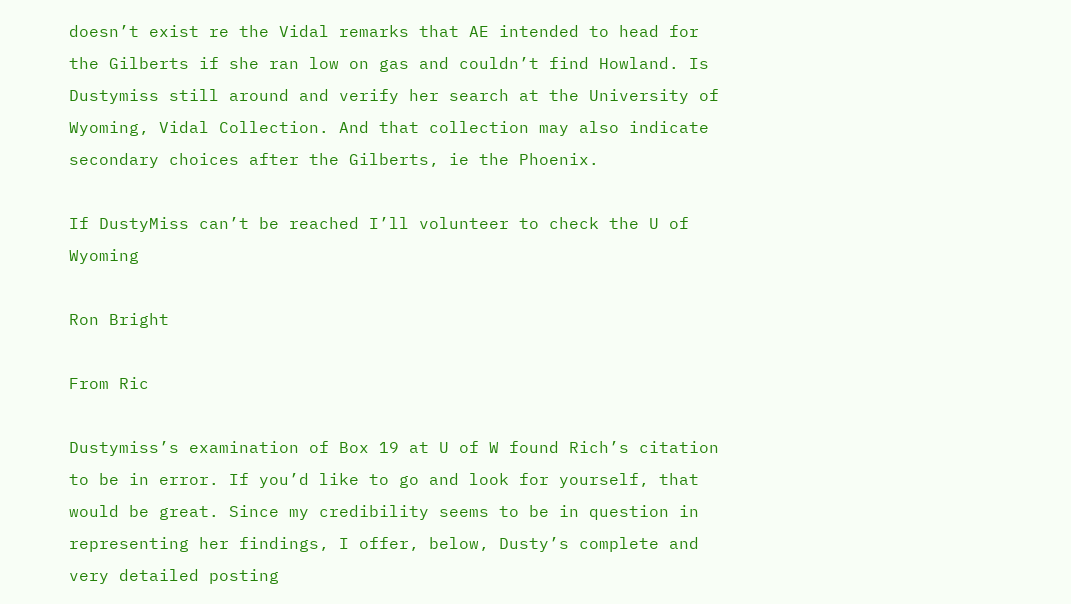doesn’t exist re the Vidal remarks that AE intended to head for the Gilberts if she ran low on gas and couldn’t find Howland. Is Dustymiss still around and verify her search at the University of Wyoming, Vidal Collection. And that collection may also indicate secondary choices after the Gilberts, ie the Phoenix.

If DustyMiss can’t be reached I’ll volunteer to check the U of Wyoming

Ron Bright

From Ric

Dustymiss’s examination of Box 19 at U of W found Rich’s citation to be in error. If you’d like to go and look for yourself, that would be great. Since my credibility seems to be in question in representing her findings, I offer, below, Dusty’s complete and very detailed posting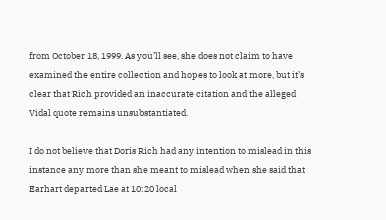from October 18, 1999. As you’ll see, she does not claim to have examined the entire collection and hopes to look at more, but it’s clear that Rich provided an inaccurate citation and the alleged Vidal quote remains unsubstantiated.

I do not believe that Doris Rich had any intention to mislead in this instance any more than she meant to mislead when she said that Earhart departed Lae at 10:20 local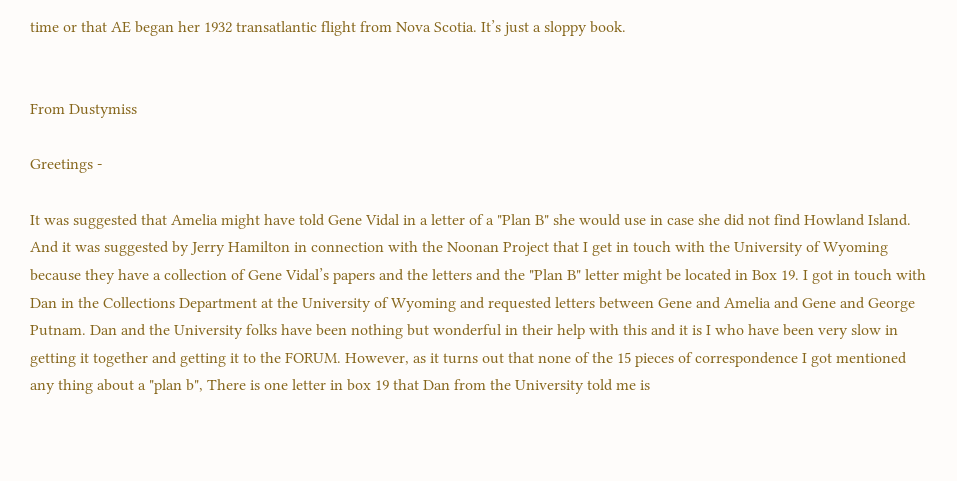time or that AE began her 1932 transatlantic flight from Nova Scotia. It’s just a sloppy book.


From Dustymiss

Greetings -

It was suggested that Amelia might have told Gene Vidal in a letter of a "Plan B" she would use in case she did not find Howland Island. And it was suggested by Jerry Hamilton in connection with the Noonan Project that I get in touch with the University of Wyoming because they have a collection of Gene Vidal’s papers and the letters and the "Plan B" letter might be located in Box 19. I got in touch with Dan in the Collections Department at the University of Wyoming and requested letters between Gene and Amelia and Gene and George Putnam. Dan and the University folks have been nothing but wonderful in their help with this and it is I who have been very slow in getting it together and getting it to the FORUM. However, as it turns out that none of the 15 pieces of correspondence I got mentioned any thing about a "plan b", There is one letter in box 19 that Dan from the University told me is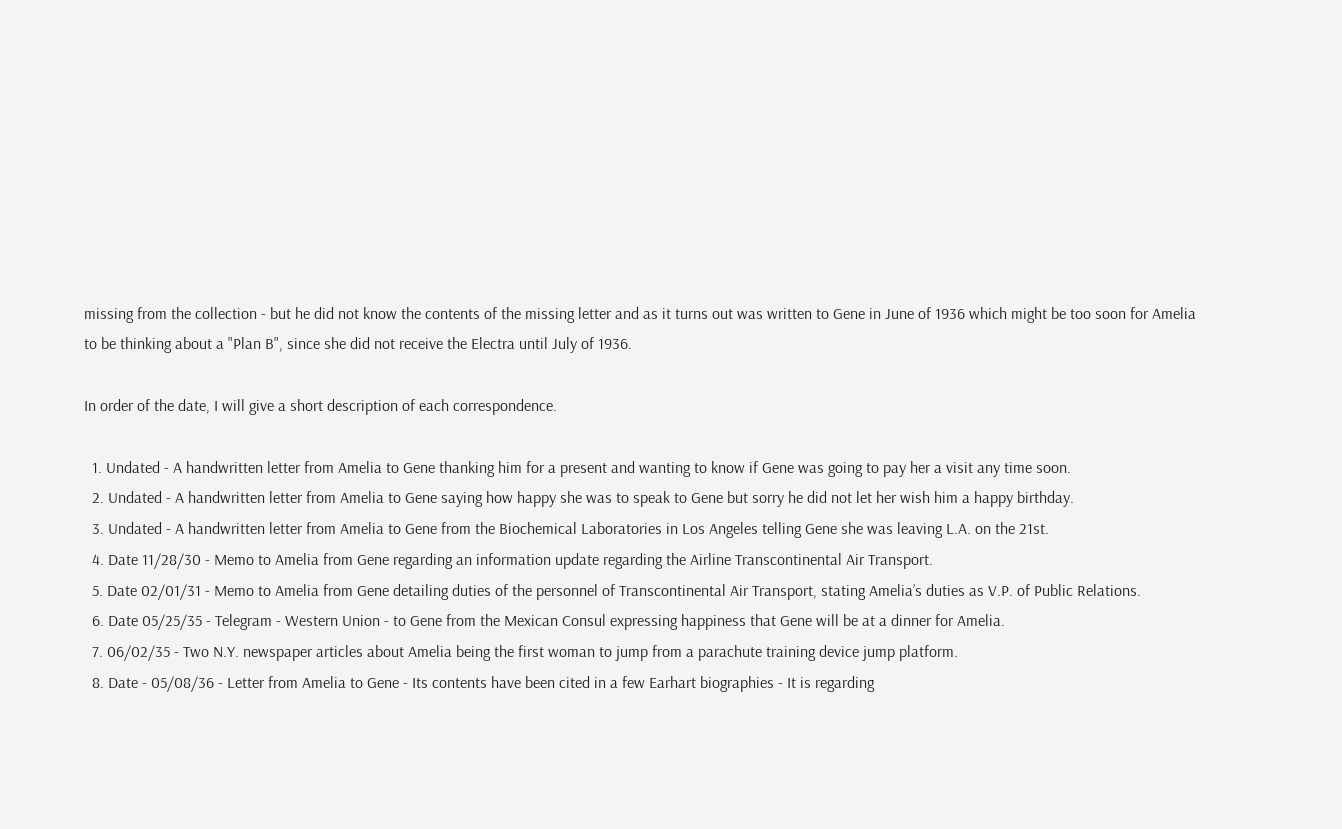missing from the collection - but he did not know the contents of the missing letter and as it turns out was written to Gene in June of 1936 which might be too soon for Amelia to be thinking about a "Plan B", since she did not receive the Electra until July of 1936.

In order of the date, I will give a short description of each correspondence.

  1. Undated - A handwritten letter from Amelia to Gene thanking him for a present and wanting to know if Gene was going to pay her a visit any time soon.
  2. Undated - A handwritten letter from Amelia to Gene saying how happy she was to speak to Gene but sorry he did not let her wish him a happy birthday.
  3. Undated - A handwritten letter from Amelia to Gene from the Biochemical Laboratories in Los Angeles telling Gene she was leaving L.A. on the 21st.
  4. Date 11/28/30 - Memo to Amelia from Gene regarding an information update regarding the Airline Transcontinental Air Transport.
  5. Date 02/01/31 - Memo to Amelia from Gene detailing duties of the personnel of Transcontinental Air Transport, stating Amelia’s duties as V.P. of Public Relations.
  6. Date 05/25/35 - Telegram - Western Union - to Gene from the Mexican Consul expressing happiness that Gene will be at a dinner for Amelia.
  7. 06/02/35 - Two N.Y. newspaper articles about Amelia being the first woman to jump from a parachute training device jump platform.
  8. Date - 05/08/36 - Letter from Amelia to Gene - Its contents have been cited in a few Earhart biographies - It is regarding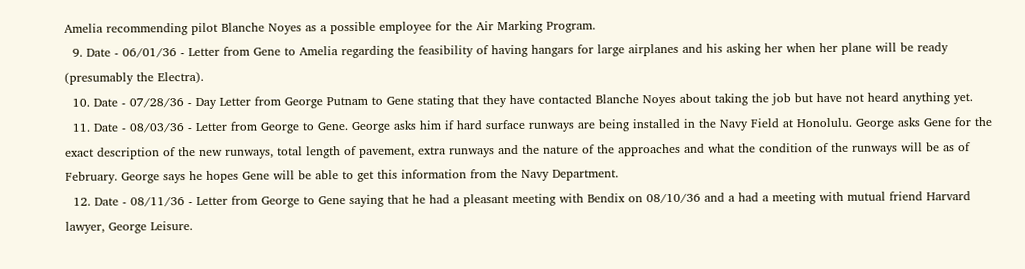Amelia recommending pilot Blanche Noyes as a possible employee for the Air Marking Program.
  9. Date - 06/01/36 - Letter from Gene to Amelia regarding the feasibility of having hangars for large airplanes and his asking her when her plane will be ready (presumably the Electra).
  10. Date - 07/28/36 - Day Letter from George Putnam to Gene stating that they have contacted Blanche Noyes about taking the job but have not heard anything yet.
  11. Date - 08/03/36 - Letter from George to Gene. George asks him if hard surface runways are being installed in the Navy Field at Honolulu. George asks Gene for the exact description of the new runways, total length of pavement, extra runways and the nature of the approaches and what the condition of the runways will be as of February. George says he hopes Gene will be able to get this information from the Navy Department.
  12. Date - 08/11/36 - Letter from George to Gene saying that he had a pleasant meeting with Bendix on 08/10/36 and a had a meeting with mutual friend Harvard lawyer, George Leisure.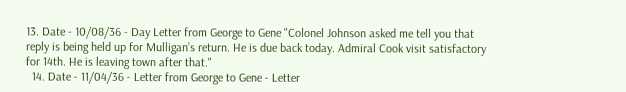13. Date - 10/08/36 - Day Letter from George to Gene "Colonel Johnson asked me tell you that reply is being held up for Mulligan’s return. He is due back today. Admiral Cook visit satisfactory for 14th. He is leaving town after that."
  14. Date - 11/04/36 - Letter from George to Gene - Letter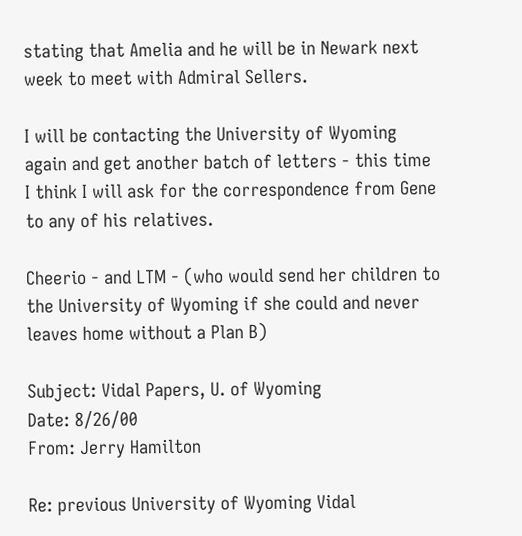stating that Amelia and he will be in Newark next week to meet with Admiral Sellers.

I will be contacting the University of Wyoming again and get another batch of letters - this time I think I will ask for the correspondence from Gene to any of his relatives.

Cheerio - and LTM - (who would send her children to the University of Wyoming if she could and never leaves home without a Plan B)

Subject: Vidal Papers, U. of Wyoming
Date: 8/26/00
From: Jerry Hamilton

Re: previous University of Wyoming Vidal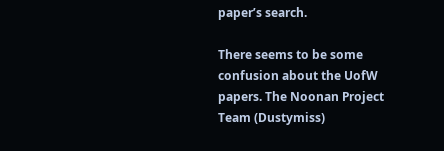paper’s search.

There seems to be some confusion about the UofW papers. The Noonan Project Team (Dustymiss)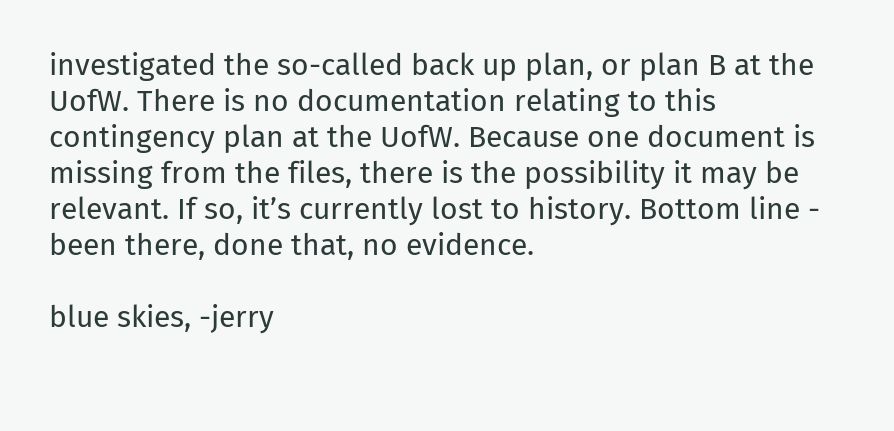investigated the so-called back up plan, or plan B at the UofW. There is no documentation relating to this contingency plan at the UofW. Because one document is missing from the files, there is the possibility it may be relevant. If so, it’s currently lost to history. Bottom line - been there, done that, no evidence.

blue skies, -jerry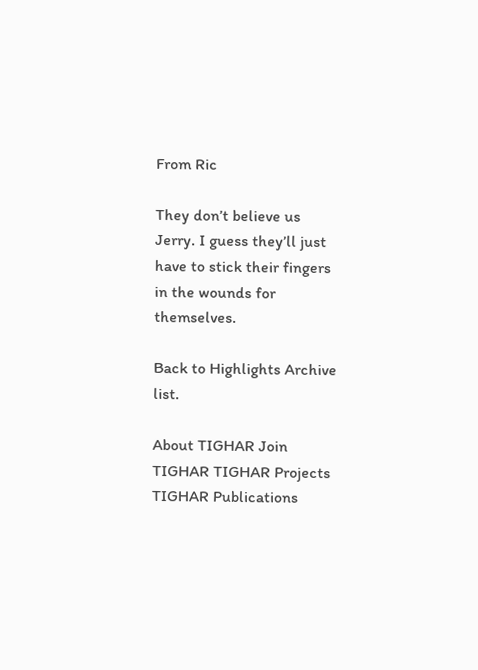From Ric

They don’t believe us Jerry. I guess they’ll just have to stick their fingers in the wounds for themselves.

Back to Highlights Archive list.

About TIGHAR Join TIGHAR TIGHAR Projects TIGHAR Publications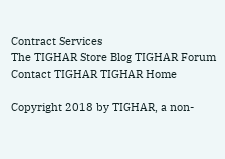Contract Services
The TIGHAR Store Blog TIGHAR Forum Contact TIGHAR TIGHAR Home

Copyright 2018 by TIGHAR, a non-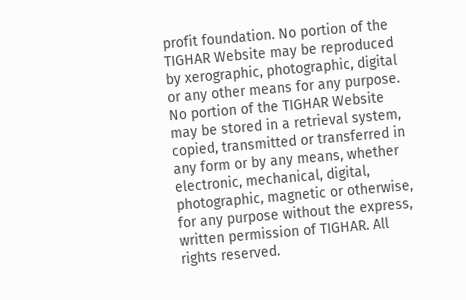profit foundation. No portion of the TIGHAR Website may be reproduced by xerographic, photographic, digital or any other means for any purpose. No portion of the TIGHAR Website may be stored in a retrieval system, copied, transmitted or transferred in any form or by any means, whether electronic, mechanical, digital, photographic, magnetic or otherwise, for any purpose without the express, written permission of TIGHAR. All rights reserved.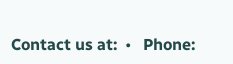Contact us at:  •   Phone: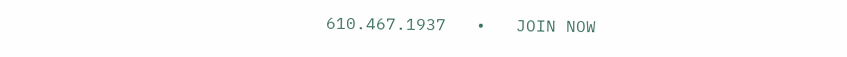610.467.1937   •   JOIN NOW